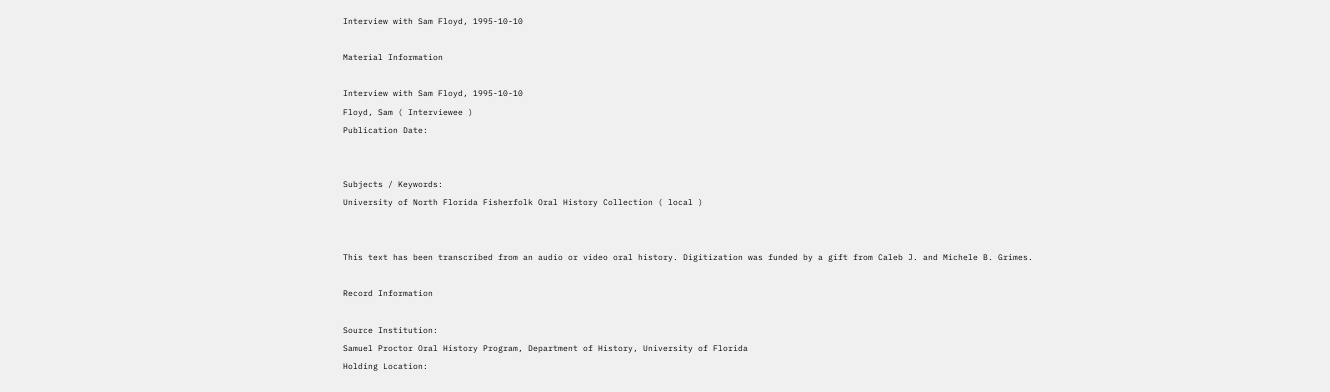Interview with Sam Floyd, 1995-10-10

Material Information

Interview with Sam Floyd, 1995-10-10
Floyd, Sam ( Interviewee )
Publication Date:


Subjects / Keywords:
University of North Florida Fisherfolk Oral History Collection ( local )


This text has been transcribed from an audio or video oral history. Digitization was funded by a gift from Caleb J. and Michele B. Grimes.

Record Information

Source Institution:
Samuel Proctor Oral History Program, Department of History, University of Florida
Holding Location: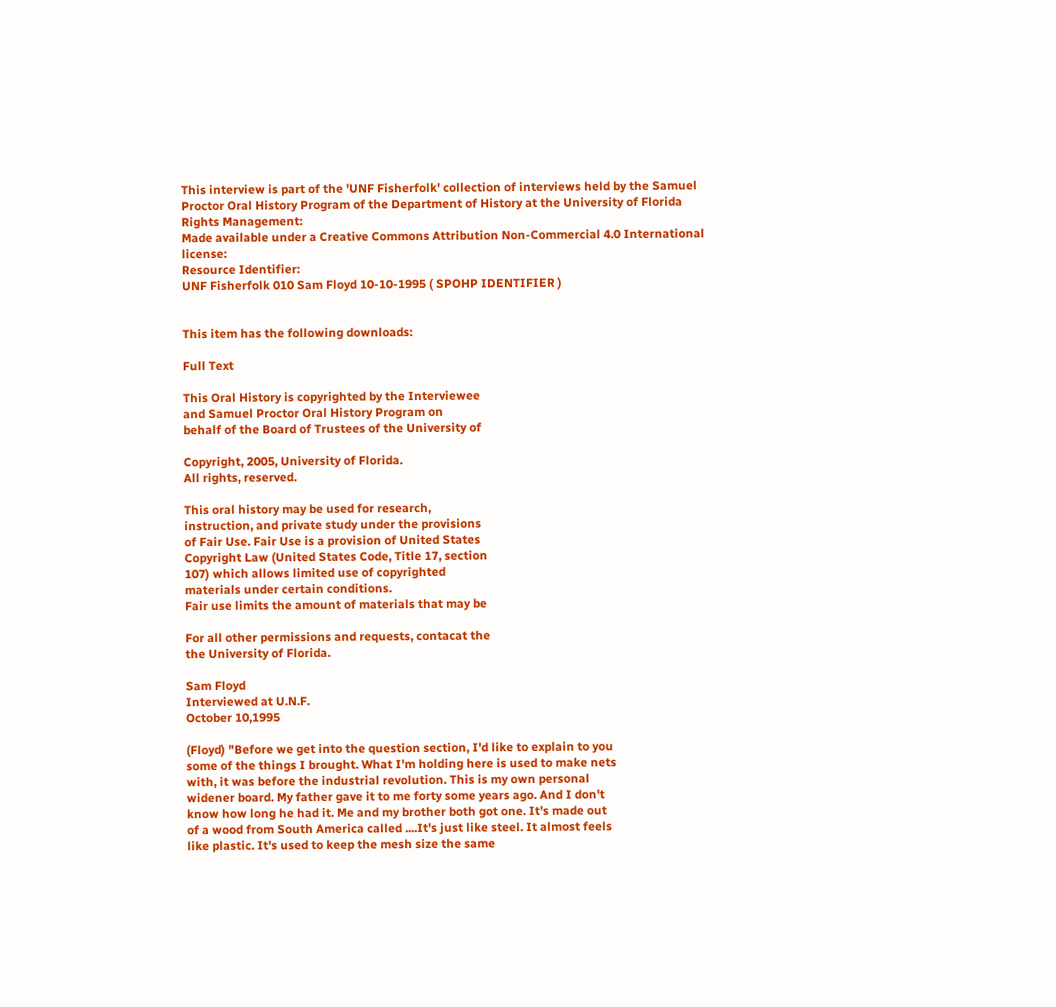This interview is part of the 'UNF Fisherfolk' collection of interviews held by the Samuel Proctor Oral History Program of the Department of History at the University of Florida
Rights Management:
Made available under a Creative Commons Attribution Non-Commercial 4.0 International license:
Resource Identifier:
UNF Fisherfolk 010 Sam Floyd 10-10-1995 ( SPOHP IDENTIFIER )


This item has the following downloads:

Full Text

This Oral History is copyrighted by the Interviewee
and Samuel Proctor Oral History Program on
behalf of the Board of Trustees of the University of

Copyright, 2005, University of Florida.
All rights, reserved.

This oral history may be used for research,
instruction, and private study under the provisions
of Fair Use. Fair Use is a provision of United States
Copyright Law (United States Code, Title 17, section
107) which allows limited use of copyrighted
materials under certain conditions.
Fair use limits the amount of materials that may be

For all other permissions and requests, contacat the
the University of Florida.

Sam Floyd
Interviewed at U.N.F.
October 10,1995

(Floyd) "Before we get into the question section, I'd like to explain to you
some of the things I brought. What I'm holding here is used to make nets
with, it was before the industrial revolution. This is my own personal
widener board. My father gave it to me forty some years ago. And I don't
know how long he had it. Me and my brother both got one. It's made out
of a wood from South America called ....It's just like steel. It almost feels
like plastic. It's used to keep the mesh size the same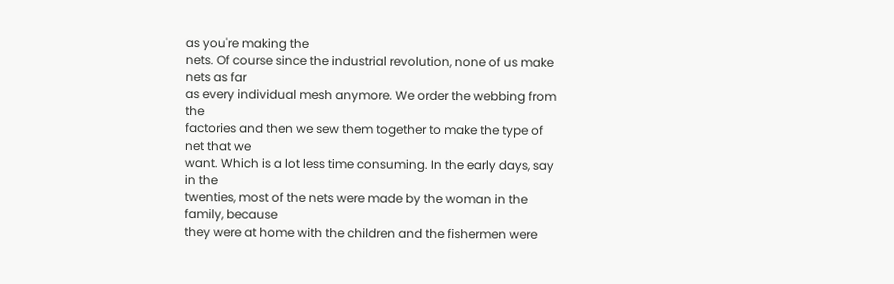as you're making the
nets. Of course since the industrial revolution, none of us make nets as far
as every individual mesh anymore. We order the webbing from the
factories and then we sew them together to make the type of net that we
want. Which is a lot less time consuming. In the early days, say in the
twenties, most of the nets were made by the woman in the family, because
they were at home with the children and the fishermen were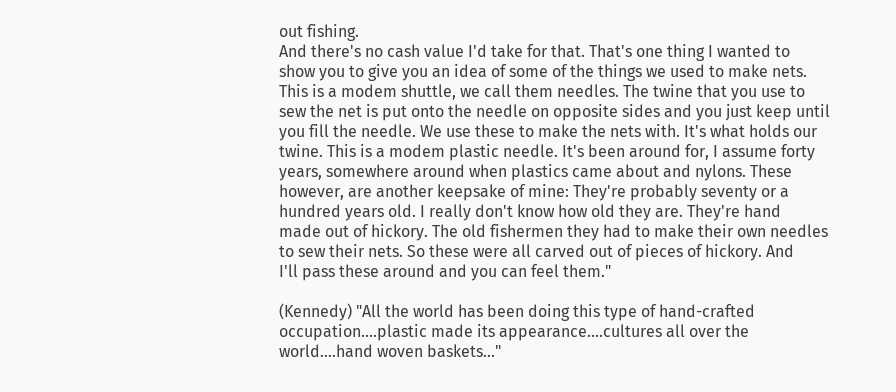out fishing.
And there's no cash value I'd take for that. That's one thing I wanted to
show you to give you an idea of some of the things we used to make nets.
This is a modem shuttle, we call them needles. The twine that you use to
sew the net is put onto the needle on opposite sides and you just keep until
you fill the needle. We use these to make the nets with. It's what holds our
twine. This is a modem plastic needle. It's been around for, I assume forty
years, somewhere around when plastics came about and nylons. These
however, are another keepsake of mine: They're probably seventy or a
hundred years old. I really don't know how old they are. They're hand
made out of hickory. The old fishermen they had to make their own needles
to sew their nets. So these were all carved out of pieces of hickory. And
I'll pass these around and you can feel them."

(Kennedy) "All the world has been doing this type of hand-crafted
occupation....plastic made its appearance....cultures all over the
world....hand woven baskets..."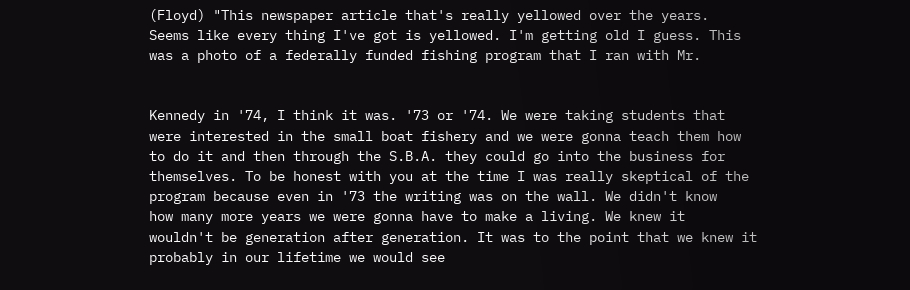(Floyd) "This newspaper article that's really yellowed over the years.
Seems like every thing I've got is yellowed. I'm getting old I guess. This
was a photo of a federally funded fishing program that I ran with Mr.


Kennedy in '74, I think it was. '73 or '74. We were taking students that
were interested in the small boat fishery and we were gonna teach them how
to do it and then through the S.B.A. they could go into the business for
themselves. To be honest with you at the time I was really skeptical of the
program because even in '73 the writing was on the wall. We didn't know
how many more years we were gonna have to make a living. We knew it
wouldn't be generation after generation. It was to the point that we knew it
probably in our lifetime we would see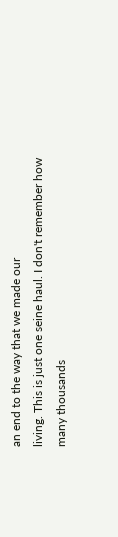an end to the way that we made our
living. This is just one seine haul. I don't remember how many thousands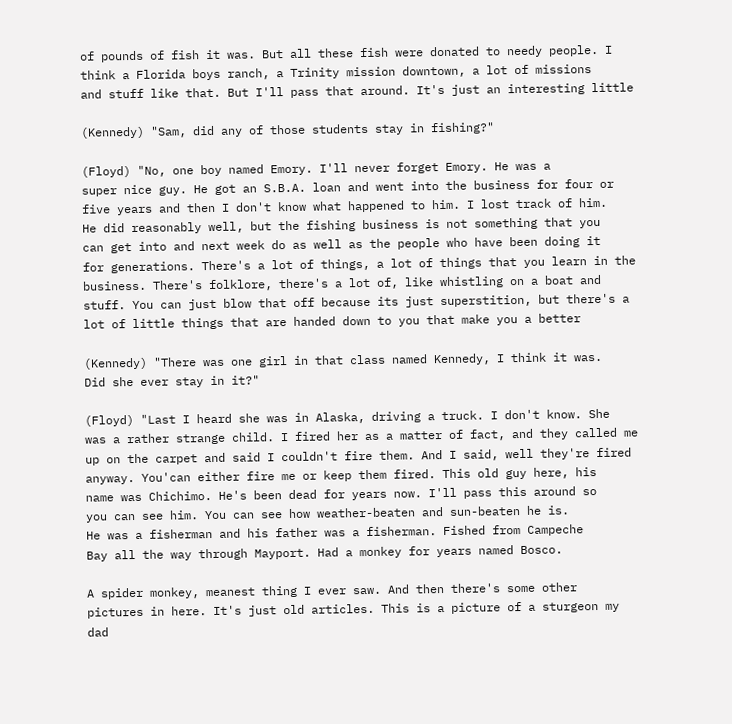of pounds of fish it was. But all these fish were donated to needy people. I
think a Florida boys ranch, a Trinity mission downtown, a lot of missions
and stuff like that. But I'll pass that around. It's just an interesting little

(Kennedy) "Sam, did any of those students stay in fishing?"

(Floyd) "No, one boy named Emory. I'll never forget Emory. He was a
super nice guy. He got an S.B.A. loan and went into the business for four or
five years and then I don't know what happened to him. I lost track of him.
He did reasonably well, but the fishing business is not something that you
can get into and next week do as well as the people who have been doing it
for generations. There's a lot of things, a lot of things that you learn in the
business. There's folklore, there's a lot of, like whistling on a boat and
stuff. You can just blow that off because its just superstition, but there's a
lot of little things that are handed down to you that make you a better

(Kennedy) "There was one girl in that class named Kennedy, I think it was.
Did she ever stay in it?"

(Floyd) "Last I heard she was in Alaska, driving a truck. I don't know. She
was a rather strange child. I fired her as a matter of fact, and they called me
up on the carpet and said I couldn't fire them. And I said, well they're fired
anyway. You'can either fire me or keep them fired. This old guy here, his
name was Chichimo. He's been dead for years now. I'll pass this around so
you can see him. You can see how weather-beaten and sun-beaten he is.
He was a fisherman and his father was a fisherman. Fished from Campeche
Bay all the way through Mayport. Had a monkey for years named Bosco.

A spider monkey, meanest thing I ever saw. And then there's some other
pictures in here. It's just old articles. This is a picture of a sturgeon my dad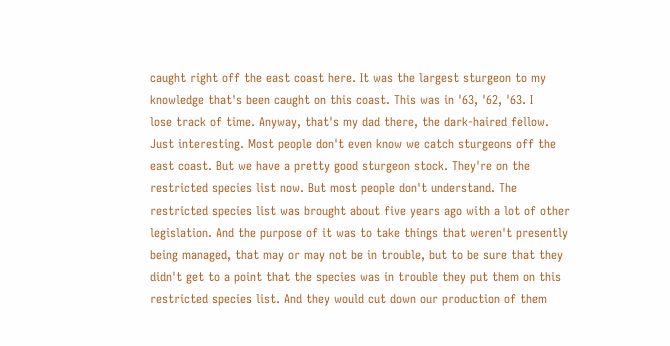caught right off the east coast here. It was the largest sturgeon to my
knowledge that's been caught on this coast. This was in '63, '62, '63. I
lose track of time. Anyway, that's my dad there, the dark-haired fellow.
Just interesting. Most people don't even know we catch sturgeons off the
east coast. But we have a pretty good sturgeon stock. They're on the
restricted species list now. But most people don't understand. The
restricted species list was brought about five years ago with a lot of other
legislation. And the purpose of it was to take things that weren't presently
being managed, that may or may not be in trouble, but to be sure that they
didn't get to a point that the species was in trouble they put them on this
restricted species list. And they would cut down our production of them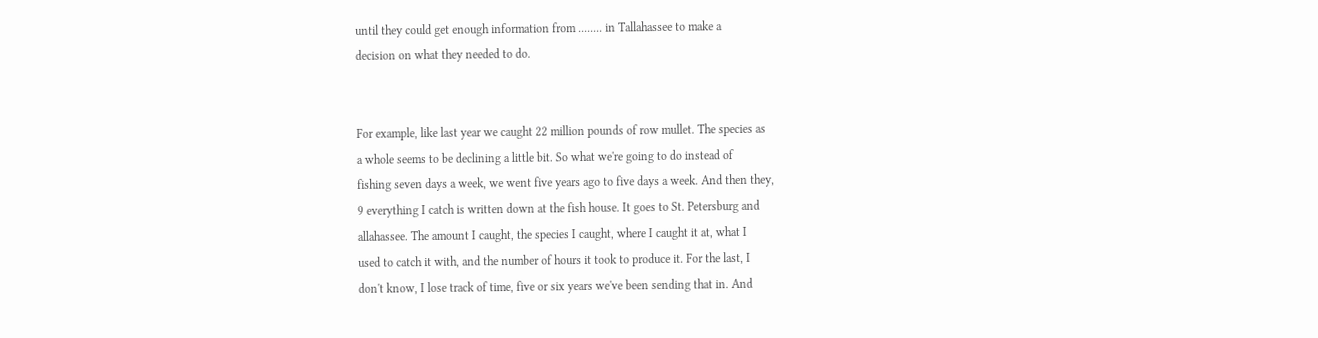until they could get enough information from ........ in Tallahassee to make a
decision on what they needed to do.


For example, like last year we caught 22 million pounds of row mullet. The species as
a whole seems to be declining a little bit. So what we're going to do instead of
fishing seven days a week, we went five years ago to five days a week. And then they,
9 everything I catch is written down at the fish house. It goes to St. Petersburg and
allahassee. The amount I caught, the species I caught, where I caught it at, what I
used to catch it with, and the number of hours it took to produce it. For the last, I
don't know, I lose track of time, five or six years we've been sending that in. And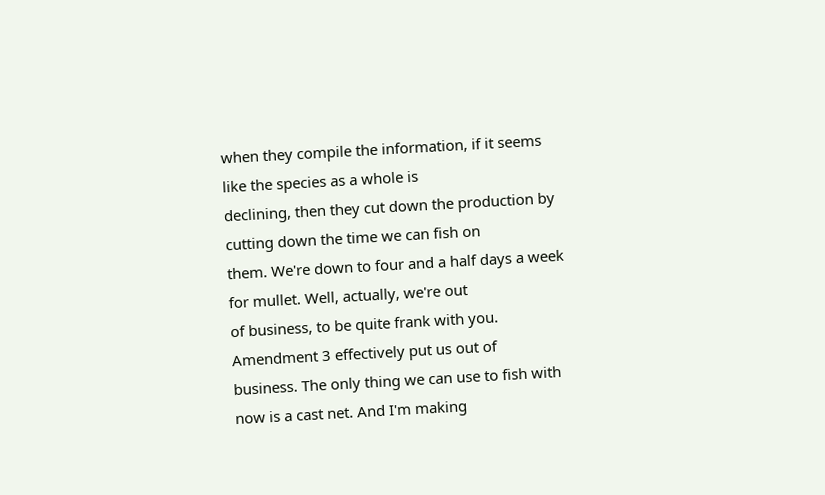when they compile the information, if it seems like the species as a whole is
declining, then they cut down the production by cutting down the time we can fish on
them. We're down to four and a half days a week for mullet. Well, actually, we're out
of business, to be quite frank with you. Amendment 3 effectively put us out of
business. The only thing we can use to fish with now is a cast net. And I'm making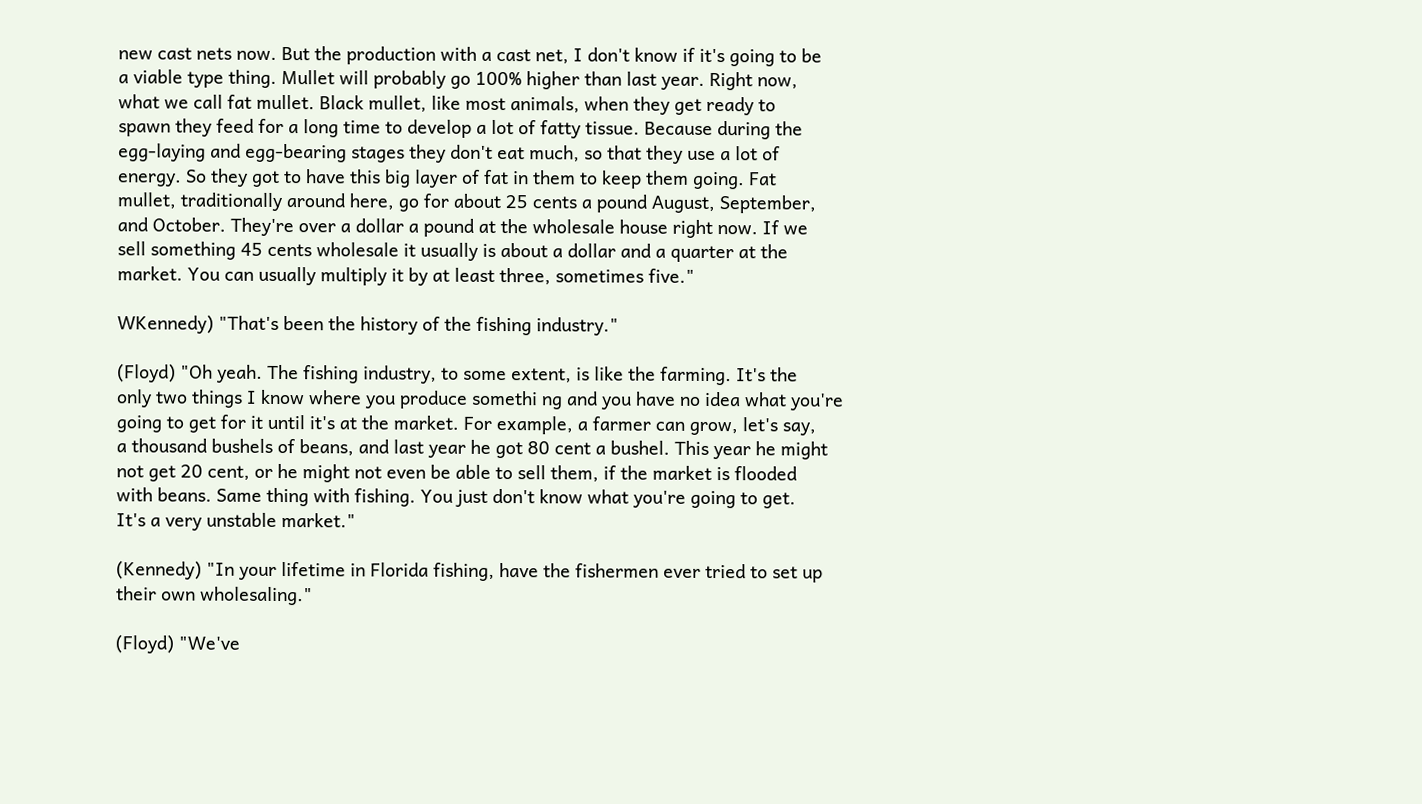new cast nets now. But the production with a cast net, I don't know if it's going to be
a viable type thing. Mullet will probably go 100% higher than last year. Right now,
what we call fat mullet. Black mullet, like most animals, when they get ready to
spawn they feed for a long time to develop a lot of fatty tissue. Because during the
egg-laying and egg-bearing stages they don't eat much, so that they use a lot of
energy. So they got to have this big layer of fat in them to keep them going. Fat
mullet, traditionally around here, go for about 25 cents a pound August, September,
and October. They're over a dollar a pound at the wholesale house right now. If we
sell something 45 cents wholesale it usually is about a dollar and a quarter at the
market. You can usually multiply it by at least three, sometimes five."

WKennedy) "That's been the history of the fishing industry."

(Floyd) "Oh yeah. The fishing industry, to some extent, is like the farming. It's the
only two things I know where you produce somethi ng and you have no idea what you're
going to get for it until it's at the market. For example, a farmer can grow, let's say,
a thousand bushels of beans, and last year he got 80 cent a bushel. This year he might
not get 20 cent, or he might not even be able to sell them, if the market is flooded
with beans. Same thing with fishing. You just don't know what you're going to get.
It's a very unstable market."

(Kennedy) "In your lifetime in Florida fishing, have the fishermen ever tried to set up
their own wholesaling."

(Floyd) "We've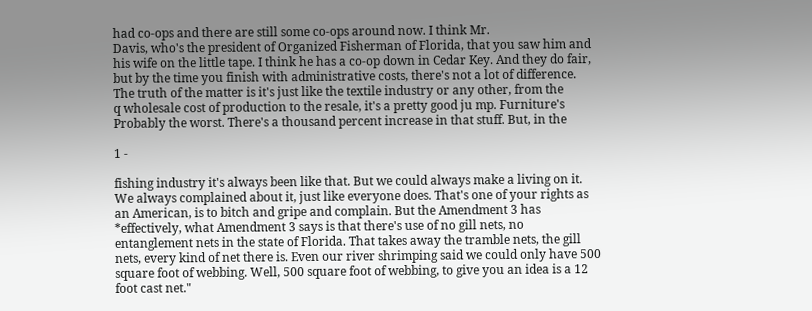had co-ops and there are still some co-ops around now. I think Mr.
Davis, who's the president of Organized Fisherman of Florida, that you saw him and
his wife on the little tape. I think he has a co-op down in Cedar Key. And they do fair,
but by the time you finish with administrative costs, there's not a lot of difference.
The truth of the matter is it's just like the textile industry or any other, from the
q wholesale cost of production to the resale, it's a pretty good ju mp. Furniture's
Probably the worst. There's a thousand percent increase in that stuff. But, in the

1 -

fishing industry it's always been like that. But we could always make a living on it.
We always complained about it, just like everyone does. That's one of your rights as
an American, is to bitch and gripe and complain. But the Amendment 3 has
*effectively, what Amendment 3 says is that there's use of no gill nets, no
entanglement nets in the state of Florida. That takes away the tramble nets, the gill
nets, every kind of net there is. Even our river shrimping said we could only have 500
square foot of webbing. Well, 500 square foot of webbing, to give you an idea is a 12
foot cast net."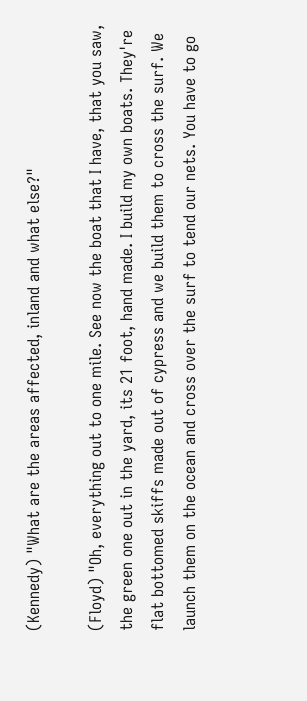(Kennedy) "What are the areas affected, inland and what else?"

(Floyd) "Oh, everything out to one mile. See now the boat that I have, that you saw,
the green one out in the yard, its 21 foot, hand made. I build my own boats. They're
flat bottomed skiffs made out of cypress and we build them to cross the surf. We
launch them on the ocean and cross over the surf to tend our nets. You have to go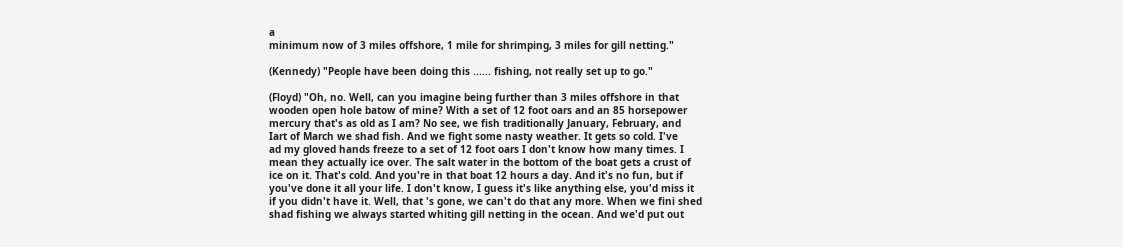a
minimum now of 3 miles offshore, 1 mile for shrimping, 3 miles for gill netting."

(Kennedy) "People have been doing this ...... fishing, not really set up to go."

(Floyd) "Oh, no. Well, can you imagine being further than 3 miles offshore in that
wooden open hole batow of mine? With a set of 12 foot oars and an 85 horsepower
mercury that's as old as I am? No see, we fish traditionally January, February, and
Iart of March we shad fish. And we fight some nasty weather. It gets so cold. I've
ad my gloved hands freeze to a set of 12 foot oars I don't know how many times. I
mean they actually ice over. The salt water in the bottom of the boat gets a crust of
ice on it. That's cold. And you're in that boat 12 hours a day. And it's no fun, but if
you've done it all your life. I don't know, I guess it's like anything else, you'd miss it
if you didn't have it. Well, that 's gone, we can't do that any more. When we fini shed
shad fishing we always started whiting gill netting in the ocean. And we'd put out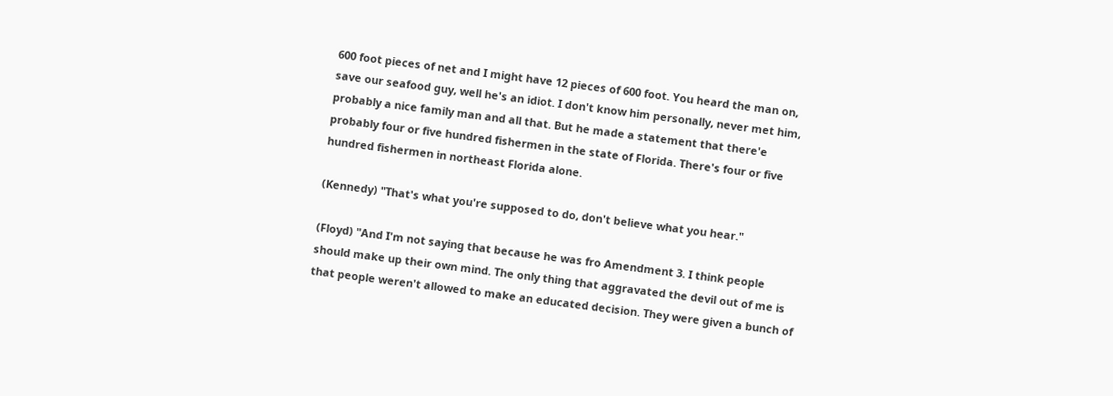600 foot pieces of net and I might have 12 pieces of 600 foot. You heard the man on,
save our seafood guy, well he's an idiot. I don't know him personally, never met him,
probably a nice family man and all that. But he made a statement that there'e
probably four or five hundred fishermen in the state of Florida. There's four or five
hundred fishermen in northeast Florida alone.

(Kennedy) "That's what you're supposed to do, don't believe what you hear."

(Floyd) "And I'm not saying that because he was fro Amendment 3. I think people
should make up their own mind. The only thing that aggravated the devil out of me is
that people weren't allowed to make an educated decision. They were given a bunch of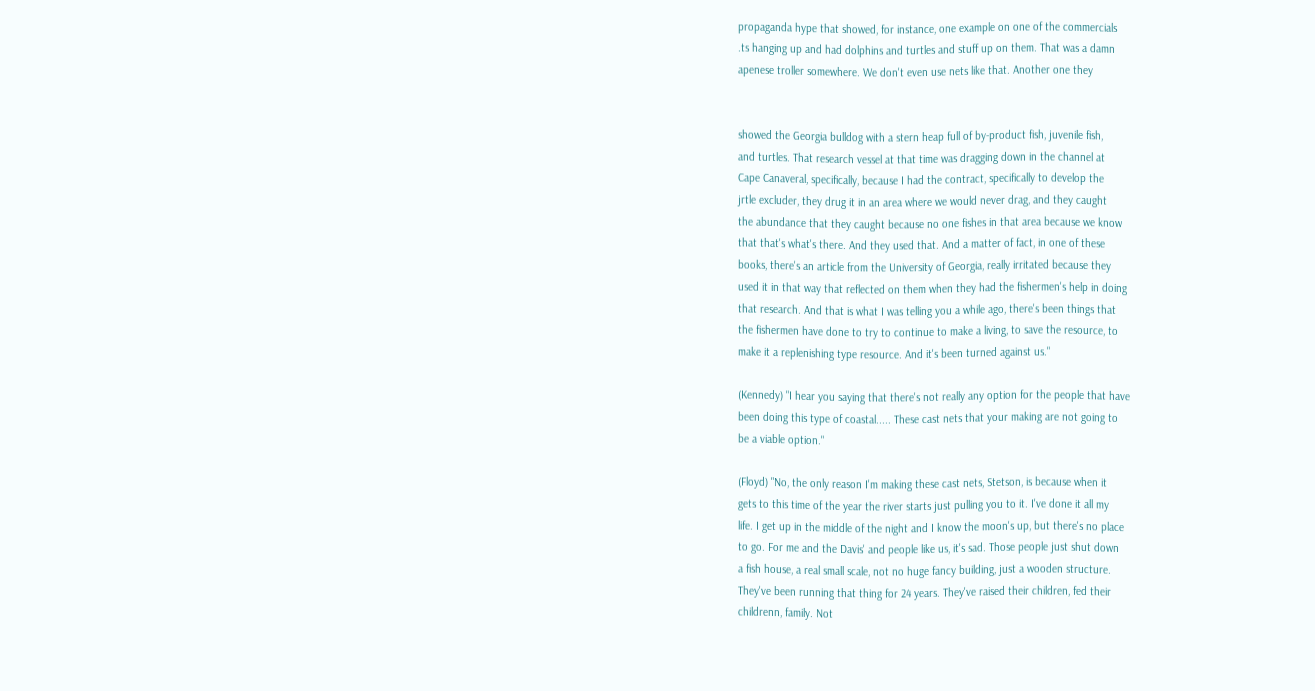propaganda hype that showed, for instance, one example on one of the commercials
.ts hanging up and had dolphins and turtles and stuff up on them. That was a damn
apenese troller somewhere. We don't even use nets like that. Another one they


showed the Georgia bulldog with a stern heap full of by-product fish, juvenile fish,
and turtles. That research vessel at that time was dragging down in the channel at
Cape Canaveral, specifically, because I had the contract, specifically to develop the
jrtle excluder, they drug it in an area where we would never drag, and they caught
the abundance that they caught because no one fishes in that area because we know
that that's what's there. And they used that. And a matter of fact, in one of these
books, there's an article from the University of Georgia, really irritated because they
used it in that way that reflected on them when they had the fishermen's help in doing
that research. And that is what I was telling you a while ago, there's been things that
the fishermen have done to try to continue to make a living, to save the resource, to
make it a replenishing type resource. And it's been turned against us."

(Kennedy) "I hear you saying that there's not really any option for the people that have
been doing this type of coastal..... These cast nets that your making are not going to
be a viable option."

(Floyd) "No, the only reason I'm making these cast nets, Stetson, is because when it
gets to this time of the year the river starts just pulling you to it. I've done it all my
life. I get up in the middle of the night and I know the moon's up, but there's no place
to go. For me and the Davis' and people like us, it's sad. Those people just shut down
a fish house, a real small scale, not no huge fancy building, just a wooden structure.
They've been running that thing for 24 years. They've raised their children, fed their
childrenn, family. Not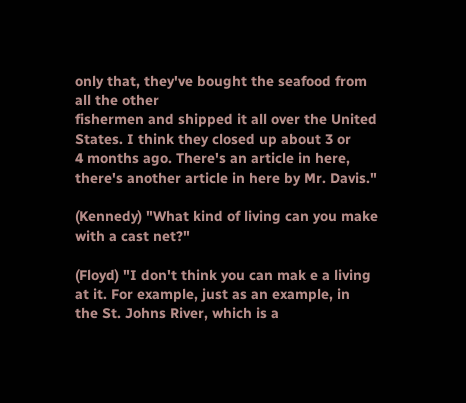only that, they've bought the seafood from all the other
fishermen and shipped it all over the United States. I think they closed up about 3 or
4 months ago. There's an article in here, there's another article in here by Mr. Davis."

(Kennedy) "What kind of living can you make with a cast net?"

(Floyd) "I don't think you can mak e a living at it. For example, just as an example, in
the St. Johns River, which is a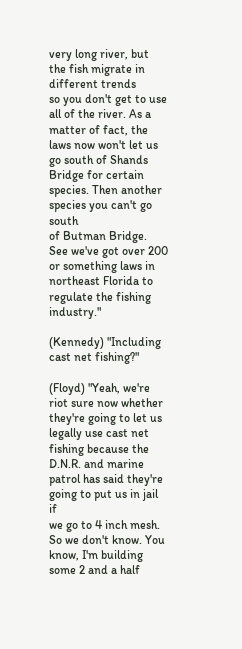very long river, but the fish migrate in different trends
so you don't get to use all of the river. As a matter of fact, the laws now won't let us
go south of Shands Bridge for certain species. Then another species you can't go south
of Butman Bridge. See we've got over 200 or something laws in northeast Florida to
regulate the fishing industry."

(Kennedy) "Including cast net fishing?"

(Floyd) "Yeah, we're riot sure now whether they're going to let us legally use cast net
fishing because the D.N.R. and marine patrol has said they're going to put us in jail if
we go to 4 inch mesh. So we don't know. You know, I'm building some 2 and a half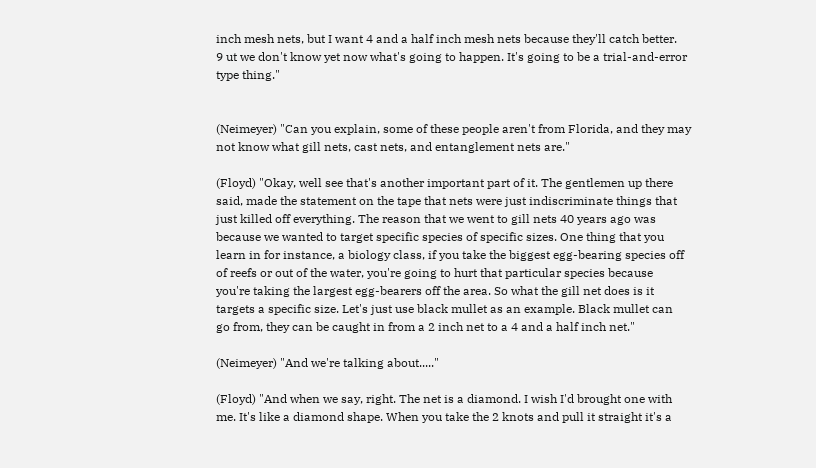inch mesh nets, but I want 4 and a half inch mesh nets because they'll catch better.
9 ut we don't know yet now what's going to happen. It's going to be a trial-and-error
type thing."


(Neimeyer) "Can you explain, some of these people aren't from Florida, and they may
not know what gill nets, cast nets, and entanglement nets are."

(Floyd) "Okay, well see that's another important part of it. The gentlemen up there
said, made the statement on the tape that nets were just indiscriminate things that
just killed off everything. The reason that we went to gill nets 40 years ago was
because we wanted to target specific species of specific sizes. One thing that you
learn in for instance, a biology class, if you take the biggest egg-bearing species off
of reefs or out of the water, you're going to hurt that particular species because
you're taking the largest egg-bearers off the area. So what the gill net does is it
targets a specific size. Let's just use black mullet as an example. Black mullet can
go from, they can be caught in from a 2 inch net to a 4 and a half inch net."

(Neimeyer) "And we're talking about....."

(Floyd) "And when we say, right. The net is a diamond. I wish I'd brought one with
me. It's like a diamond shape. When you take the 2 knots and pull it straight it's a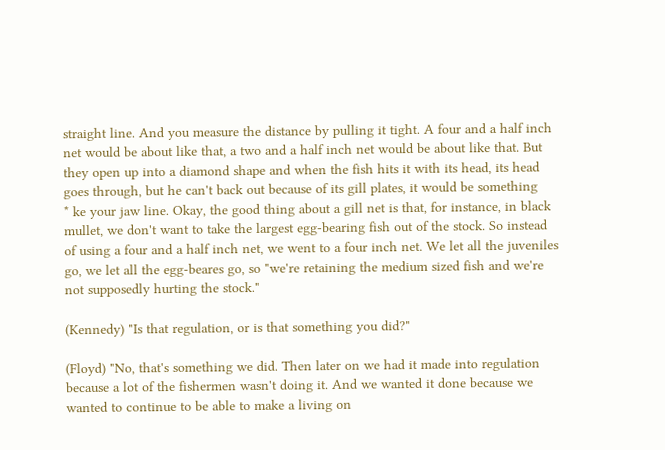straight line. And you measure the distance by pulling it tight. A four and a half inch
net would be about like that, a two and a half inch net would be about like that. But
they open up into a diamond shape and when the fish hits it with its head, its head
goes through, but he can't back out because of its gill plates, it would be something
* ke your jaw line. Okay, the good thing about a gill net is that, for instance, in black
mullet, we don't want to take the largest egg-bearing fish out of the stock. So instead
of using a four and a half inch net, we went to a four inch net. We let all the juveniles
go, we let all the egg-beares go, so "we're retaining the medium sized fish and we're
not supposedly hurting the stock."

(Kennedy) "Is that regulation, or is that something you did?"

(Floyd) "No, that's something we did. Then later on we had it made into regulation
because a lot of the fishermen wasn't doing it. And we wanted it done because we
wanted to continue to be able to make a living on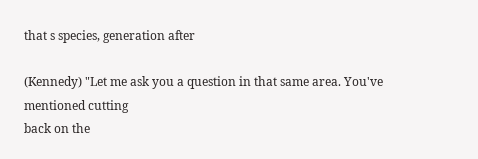that s species, generation after

(Kennedy) "Let me ask you a question in that same area. You've mentioned cutting
back on the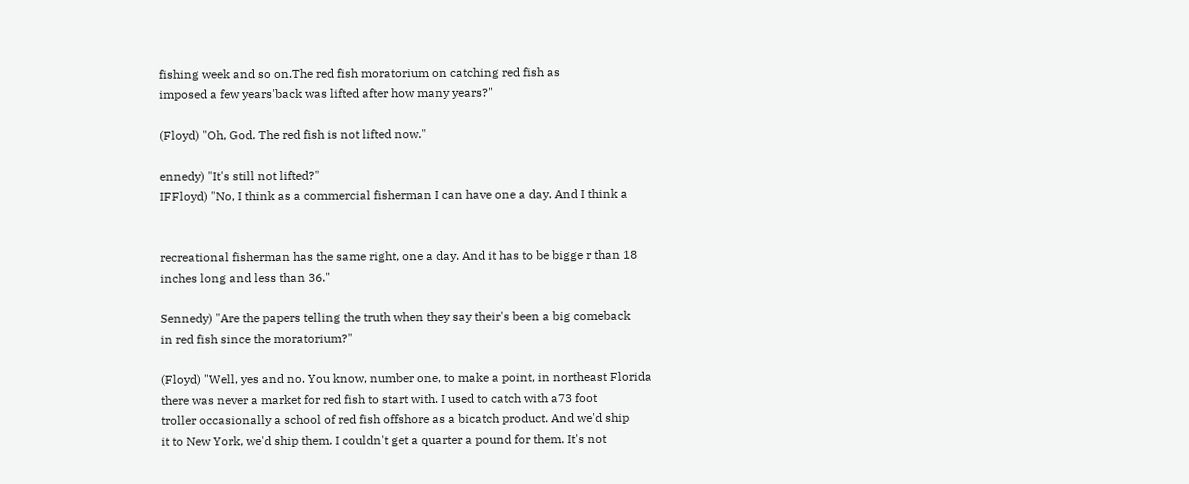fishing week and so on.The red fish moratorium on catching red fish as
imposed a few years'back was lifted after how many years?"

(Floyd) "Oh, God. The red fish is not lifted now."

ennedy) "It's still not lifted?"
IFFloyd) "No, I think as a commercial fisherman I can have one a day. And I think a


recreational fisherman has the same right, one a day. And it has to be bigge r than 18
inches long and less than 36."

Sennedy) "Are the papers telling the truth when they say their's been a big comeback
in red fish since the moratorium?"

(Floyd) "Well, yes and no. You know, number one, to make a point, in northeast Florida
there was never a market for red fish to start with. I used to catch with a73 foot
troller occasionally a school of red fish offshore as a bicatch product. And we'd ship
it to New York, we'd ship them. I couldn't get a quarter a pound for them. It's not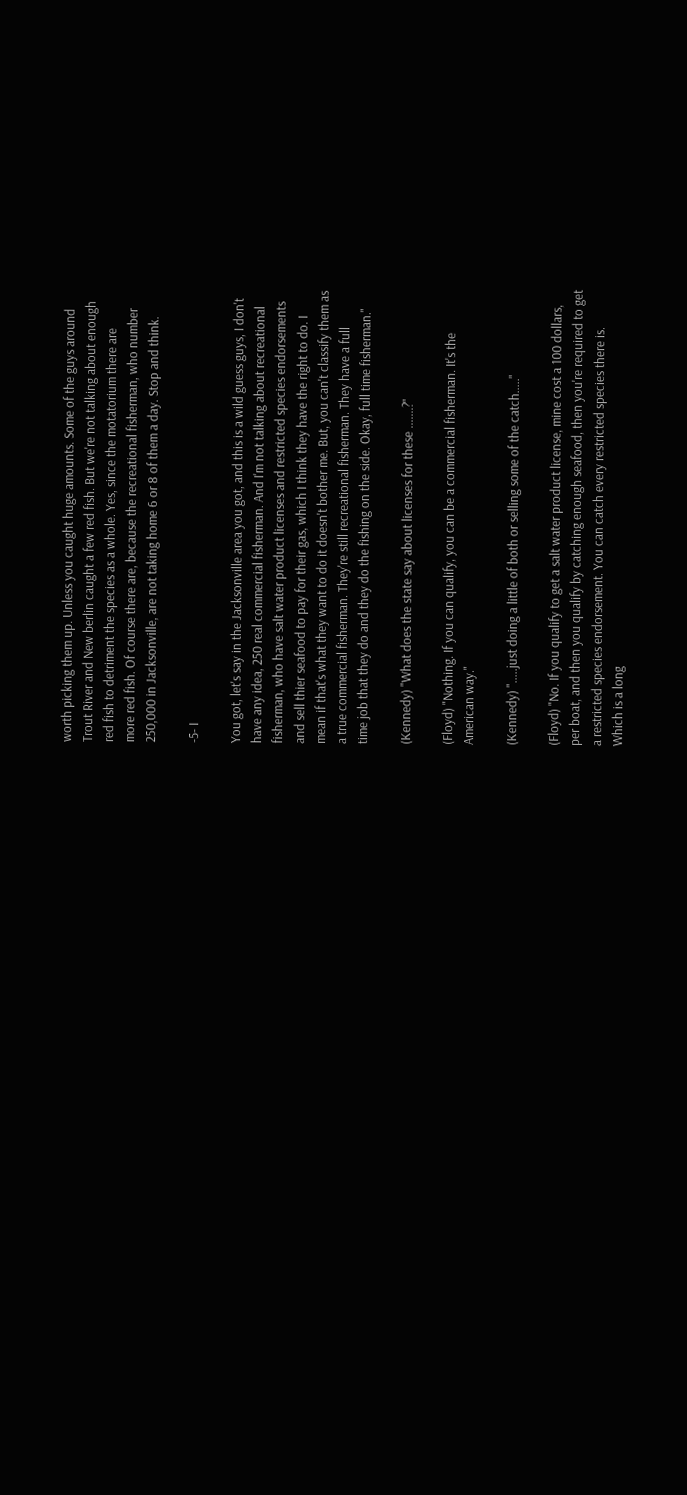worth picking them up. Unless you caught huge amounts. Some of the guys around
Trout River and New berlin caught a few red fish. But we're not talking about enough
red fish to detriment the species as a whole. Yes, since the motatorium there are
more red fish. Of course there are, because the recreational fisherman, who number
250,000 in Jacksonville, are not taking home 6 or 8 of them a day. Stop and think.

-5- I

You got, let's say in the Jacksonville area you got, and this is a wild guess guys, I don't
have any idea, 250 real commercial fisherman. And I'm not talking about recreational
fisherman, who have salt water product licenses and restricted species endorsements
and sell thier seafood to pay for their gas, which I think they have the right to do. I
mean if that's what they want to do it doesn't bother me. But, you can't classify them as
a true commercial fisherman. They're still recreational fisherman. They have a full
time job that they do and they do the fishing on the side. Okay, full time fisherman."

(Kennedy) "What does the state say about licenses for these .......?"

(Floyd) "Nothing. If you can qualify, you can be a commercial fisherman. It's the
American way."

(Kennedy) ".....just doing a little of both or selling some of the catch....."

(Floyd) "No. If you qualify to get a salt water product license, mine cost a 100 dollars,
per boat, and then you qualify by catching enough seafood, then you're required to get
a restricted species endorsement. You can catch every restricted species there is.
Which is a long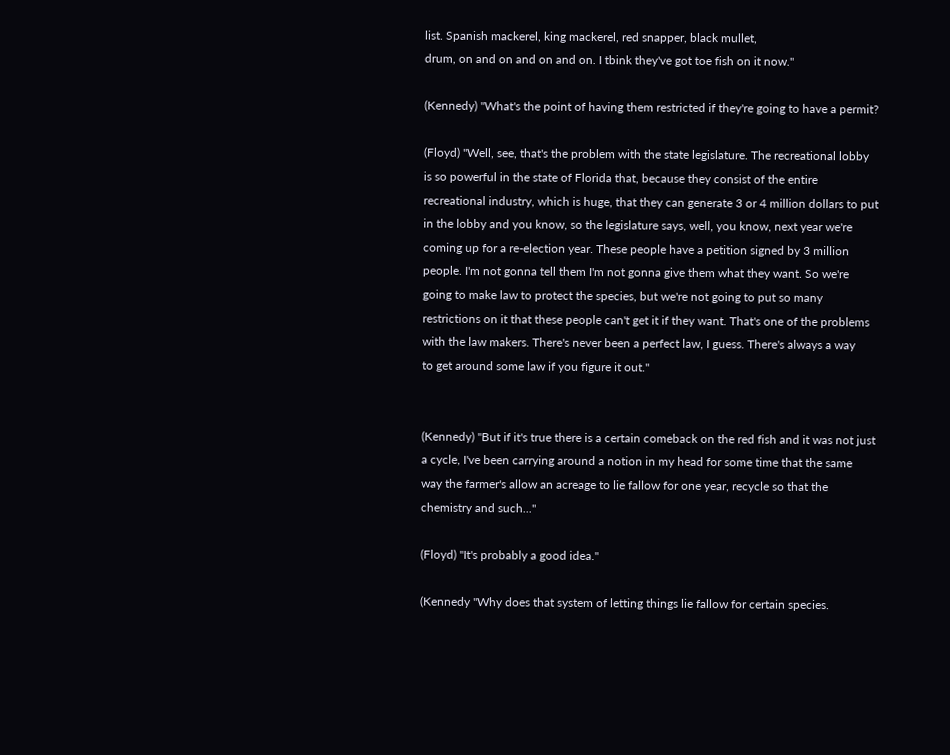list. Spanish mackerel, king mackerel, red snapper, black mullet,
drum, on and on and on and on. I tbink they've got toe fish on it now."

(Kennedy) "What's the point of having them restricted if they're going to have a permit?

(Floyd) "Well, see, that's the problem with the state legislature. The recreational lobby
is so powerful in the state of Florida that, because they consist of the entire
recreational industry, which is huge, that they can generate 3 or 4 million dollars to put
in the lobby and you know, so the legislature says, well, you know, next year we're
coming up for a re-election year. These people have a petition signed by 3 million
people. I'm not gonna tell them I'm not gonna give them what they want. So we're
going to make law to protect the species, but we're not going to put so many
restrictions on it that these people can't get it if they want. That's one of the problems
with the law makers. There's never been a perfect law, I guess. There's always a way
to get around some law if you figure it out."


(Kennedy) "But if it's true there is a certain comeback on the red fish and it was not just
a cycle, I've been carrying around a notion in my head for some time that the same
way the farmer's allow an acreage to lie fallow for one year, recycle so that the
chemistry and such..."

(Floyd) "It's probably a good idea."

(Kennedy "Why does that system of letting things lie fallow for certain species.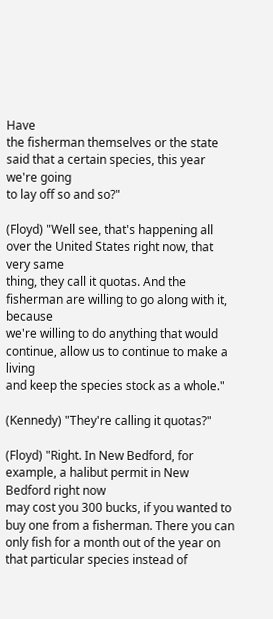Have
the fisherman themselves or the state said that a certain species, this year we're going
to lay off so and so?"

(Floyd) "Well see, that's happening all over the United States right now, that very same
thing, they call it quotas. And the fisherman are willing to go along with it, because
we're willing to do anything that would continue, allow us to continue to make a living
and keep the species stock as a whole."

(Kennedy) "They're calling it quotas?"

(Floyd) "Right. In New Bedford, for example, a halibut permit in New Bedford right now
may cost you 300 bucks, if you wanted to buy one from a fisherman. There you can
only fish for a month out of the year on that particular species instead of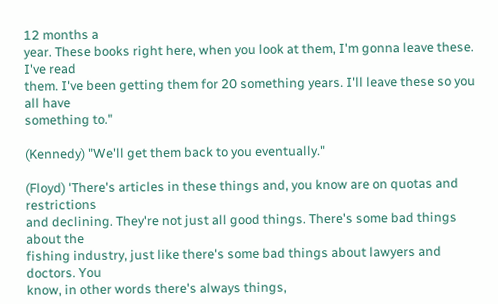12 months a
year. These books right here, when you look at them, I'm gonna leave these. I've read
them. I've been getting them for 20 something years. I'll leave these so you all have
something to."

(Kennedy) "We'll get them back to you eventually."

(Floyd) 'There's articles in these things and, you know are on quotas and restrictions
and declining. They're not just all good things. There's some bad things about the
fishing industry, just like there's some bad things about lawyers and doctors. You
know, in other words there's always things,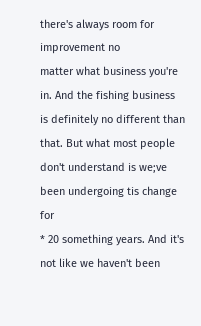there's always room for improvement no
matter what business you're in. And the fishing business is definitely no different than
that. But what most people don't understand is we;ve been undergoing tis change for
* 20 something years. And it's not like we haven't been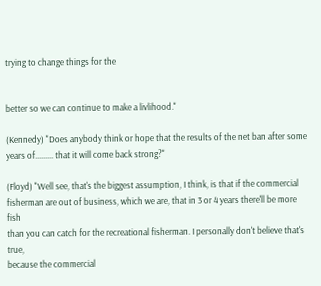trying to change things for the


better so we can continue to make a livlihood."

(Kennedy) "Does anybody think or hope that the results of the net ban after some
years of......... that it will come back strong?"

(Floyd) "Well see, that's the biggest assumption, I think, is that if the commercial
fisherman are out of business, which we are, that in 3 or 4 years there'll be more fish
than you can catch for the recreational fisherman. I personally don't believe that's true,
because the commercial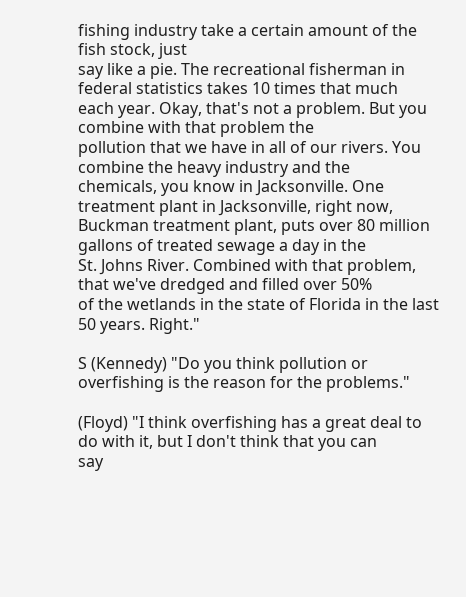fishing industry take a certain amount of the fish stock, just
say like a pie. The recreational fisherman in federal statistics takes 10 times that much
each year. Okay, that's not a problem. But you combine with that problem the
pollution that we have in all of our rivers. You combine the heavy industry and the
chemicals, you know in Jacksonville. One treatment plant in Jacksonville, right now,
Buckman treatment plant, puts over 80 million gallons of treated sewage a day in the
St. Johns River. Combined with that problem, that we've dredged and filled over 50%
of the wetlands in the state of Florida in the last 50 years. Right."

S (Kennedy) "Do you think pollution or overfishing is the reason for the problems."

(Floyd) "I think overfishing has a great deal to do with it, but I don't think that you can
say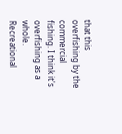that this overfishing by the commercial fishing. I think it's overfishing as a whole.
Recreational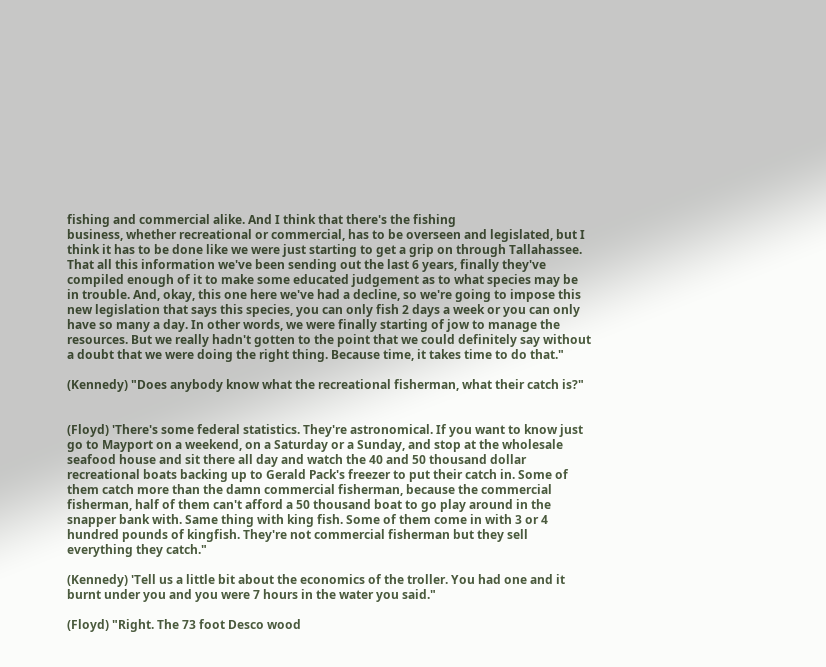fishing and commercial alike. And I think that there's the fishing
business, whether recreational or commercial, has to be overseen and legislated, but I
think it has to be done like we were just starting to get a grip on through Tallahassee.
That all this information we've been sending out the last 6 years, finally they've
compiled enough of it to make some educated judgement as to what species may be
in trouble. And, okay, this one here we've had a decline, so we're going to impose this
new legislation that says this species, you can only fish 2 days a week or you can only
have so many a day. In other words, we were finally starting of jow to manage the
resources. But we really hadn't gotten to the point that we could definitely say without
a doubt that we were doing the right thing. Because time, it takes time to do that."

(Kennedy) "Does anybody know what the recreational fisherman, what their catch is?"


(Floyd) 'There's some federal statistics. They're astronomical. If you want to know just
go to Mayport on a weekend, on a Saturday or a Sunday, and stop at the wholesale
seafood house and sit there all day and watch the 40 and 50 thousand dollar
recreational boats backing up to Gerald Pack's freezer to put their catch in. Some of
them catch more than the damn commercial fisherman, because the commercial
fisherman, half of them can't afford a 50 thousand boat to go play around in the
snapper bank with. Same thing with king fish. Some of them come in with 3 or 4
hundred pounds of kingfish. They're not commercial fisherman but they sell
everything they catch."

(Kennedy) 'Tell us a little bit about the economics of the troller. You had one and it
burnt under you and you were 7 hours in the water you said."

(Floyd) "Right. The 73 foot Desco wood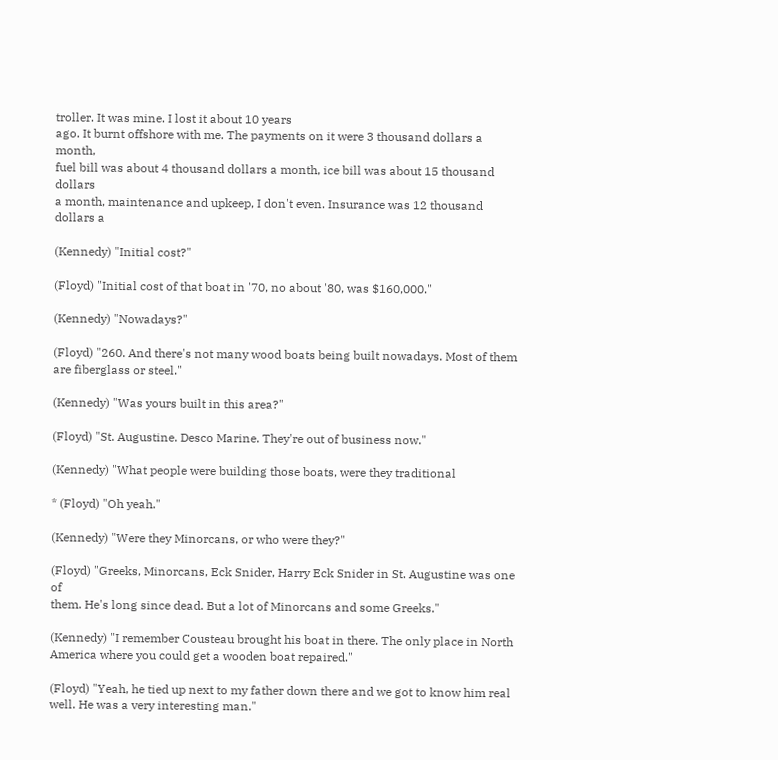troller. It was mine. I lost it about 10 years
ago. It burnt offshore with me. The payments on it were 3 thousand dollars a month,
fuel bill was about 4 thousand dollars a month, ice bill was about 15 thousand dollars
a month, maintenance and upkeep, I don't even. Insurance was 12 thousand dollars a

(Kennedy) "Initial cost?"

(Floyd) "Initial cost of that boat in '70, no about '80, was $160,000."

(Kennedy) "Nowadays?"

(Floyd) "260. And there's not many wood boats being built nowadays. Most of them
are fiberglass or steel."

(Kennedy) "Was yours built in this area?"

(Floyd) "St. Augustine. Desco Marine. They're out of business now."

(Kennedy) "What people were building those boats, were they traditional

* (Floyd) "Oh yeah."

(Kennedy) "Were they Minorcans, or who were they?"

(Floyd) "Greeks, Minorcans, Eck Snider, Harry Eck Snider in St. Augustine was one of
them. He's long since dead. But a lot of Minorcans and some Greeks."

(Kennedy) "I remember Cousteau brought his boat in there. The only place in North
America where you could get a wooden boat repaired."

(Floyd) "Yeah, he tied up next to my father down there and we got to know him real
well. He was a very interesting man."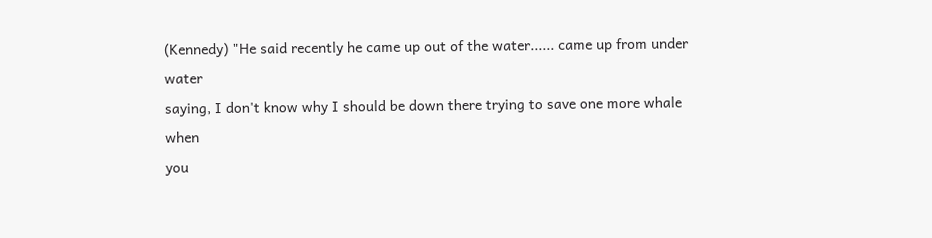(Kennedy) "He said recently he came up out of the water...... came up from under water
saying, I don't know why I should be down there trying to save one more whale when
you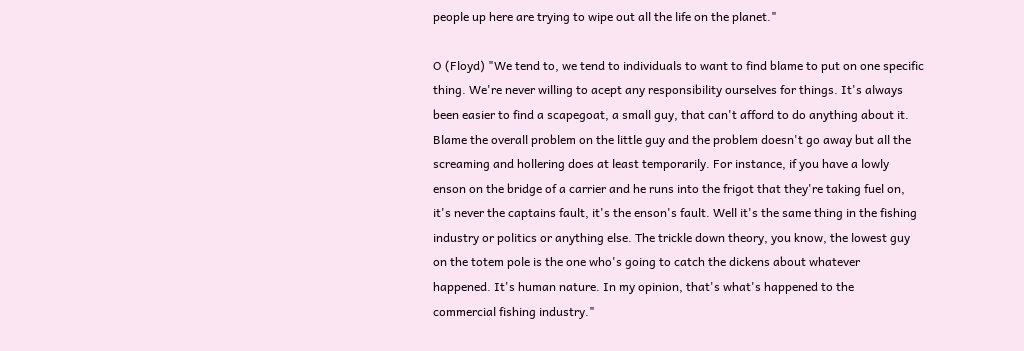people up here are trying to wipe out all the life on the planet."

O (Floyd) "We tend to, we tend to individuals to want to find blame to put on one specific
thing. We're never willing to acept any responsibility ourselves for things. It's always
been easier to find a scapegoat, a small guy, that can't afford to do anything about it.
Blame the overall problem on the little guy and the problem doesn't go away but all the
screaming and hollering does at least temporarily. For instance, if you have a lowly
enson on the bridge of a carrier and he runs into the frigot that they're taking fuel on,
it's never the captains fault, it's the enson's fault. Well it's the same thing in the fishing
industry or politics or anything else. The trickle down theory, you know, the lowest guy
on the totem pole is the one who's going to catch the dickens about whatever
happened. It's human nature. In my opinion, that's what's happened to the
commercial fishing industry."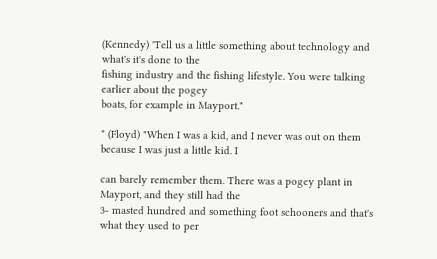(Kennedy) 'Tell us a little something about technology and what's it's done to the
fishing industry and the fishing lifestyle. You were talking earlier about the pogey
boats, for example in Mayport."

* (Floyd) "When I was a kid, and I never was out on them because I was just a little kid. I

can barely remember them. There was a pogey plant in Mayport, and they still had the
3- masted hundred and something foot schooners and that's what they used to per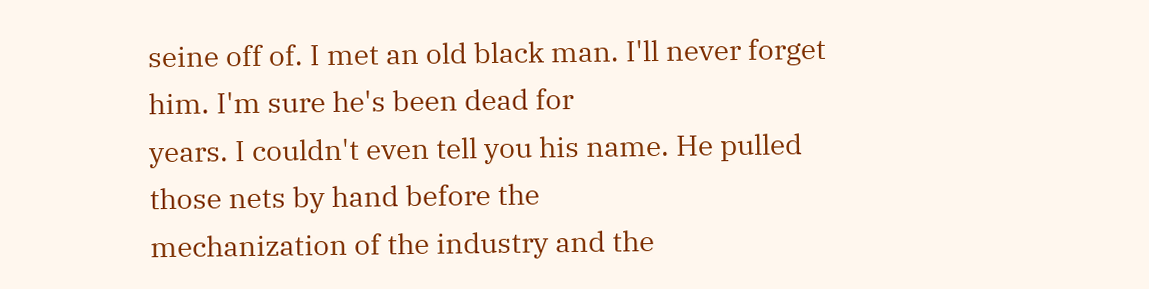seine off of. I met an old black man. I'll never forget him. I'm sure he's been dead for
years. I couldn't even tell you his name. He pulled those nets by hand before the
mechanization of the industry and the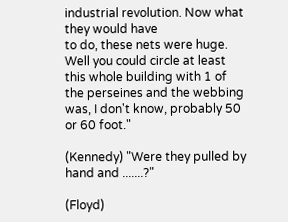industrial revolution. Now what they would have
to do, these nets were huge. Well you could circle at least this whole building with 1 of
the perseines and the webbing was, I don't know, probably 50 or 60 foot."

(Kennedy) "Were they pulled by hand and .......?"

(Floyd)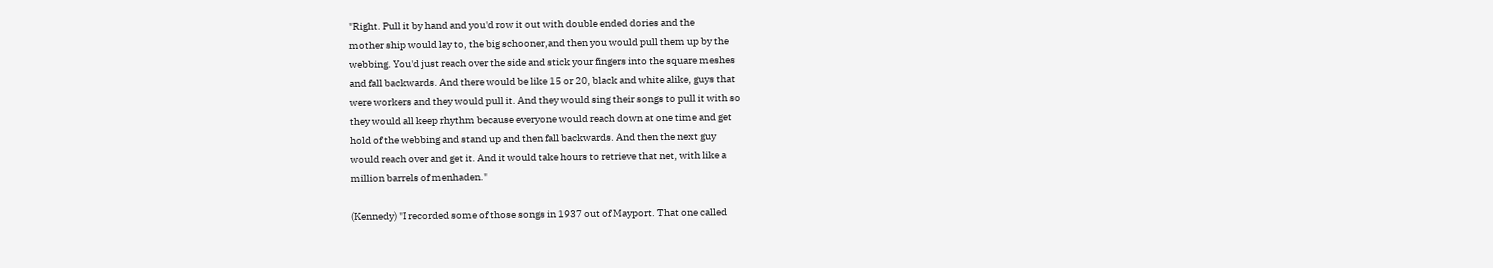"Right. Pull it by hand and you'd row it out with double ended dories and the
mother ship would lay to, the big schooner,and then you would pull them up by the
webbing. You'd just reach over the side and stick your fingers into the square meshes
and fall backwards. And there would be like 15 or 20, black and white alike, guys that
were workers and they would pull it. And they would sing their songs to pull it with so
they would all keep rhythm because everyone would reach down at one time and get
hold of the webbing and stand up and then fall backwards. And then the next guy
would reach over and get it. And it would take hours to retrieve that net, with like a
million barrels of menhaden."

(Kennedy) "I recorded some of those songs in 1937 out of Mayport. That one called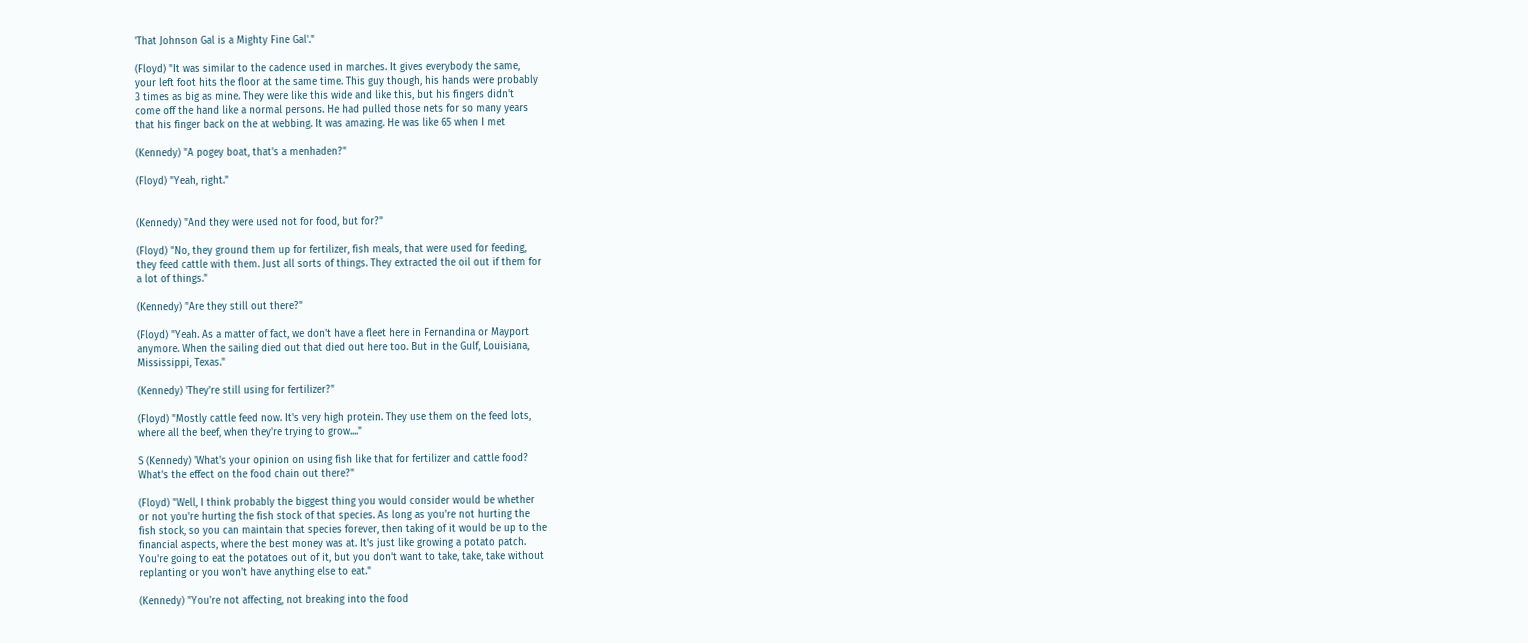'That Johnson Gal is a Mighty Fine Gal'."

(Floyd) "It was similar to the cadence used in marches. It gives everybody the same,
your left foot hits the floor at the same time. This guy though, his hands were probably
3 times as big as mine. They were like this wide and like this, but his fingers didn't
come off the hand like a normal persons. He had pulled those nets for so many years
that his finger back on the at webbing. It was amazing. He was like 65 when I met

(Kennedy) "A pogey boat, that's a menhaden?"

(Floyd) "Yeah, right."


(Kennedy) "And they were used not for food, but for?"

(Floyd) "No, they ground them up for fertilizer, fish meals, that were used for feeding,
they feed cattle with them. Just all sorts of things. They extracted the oil out if them for
a lot of things."

(Kennedy) "Are they still out there?"

(Floyd) "Yeah. As a matter of fact, we don't have a fleet here in Fernandina or Mayport
anymore. When the sailing died out that died out here too. But in the Gulf, Louisiana,
Mississippi, Texas."

(Kennedy) 'They're still using for fertilizer?"

(Floyd) "Mostly cattle feed now. It's very high protein. They use them on the feed lots,
where all the beef, when they're trying to grow...."

S (Kennedy) 'What's your opinion on using fish like that for fertilizer and cattle food?
What's the effect on the food chain out there?"

(Floyd) "Well, I think probably the biggest thing you would consider would be whether
or not you're hurting the fish stock of that species. As long as you're not hurting the
fish stock, so you can maintain that species forever, then taking of it would be up to the
financial aspects, where the best money was at. It's just like growing a potato patch.
You're going to eat the potatoes out of it, but you don't want to take, take, take without
replanting or you won't have anything else to eat."

(Kennedy) "You're not affecting, not breaking into the food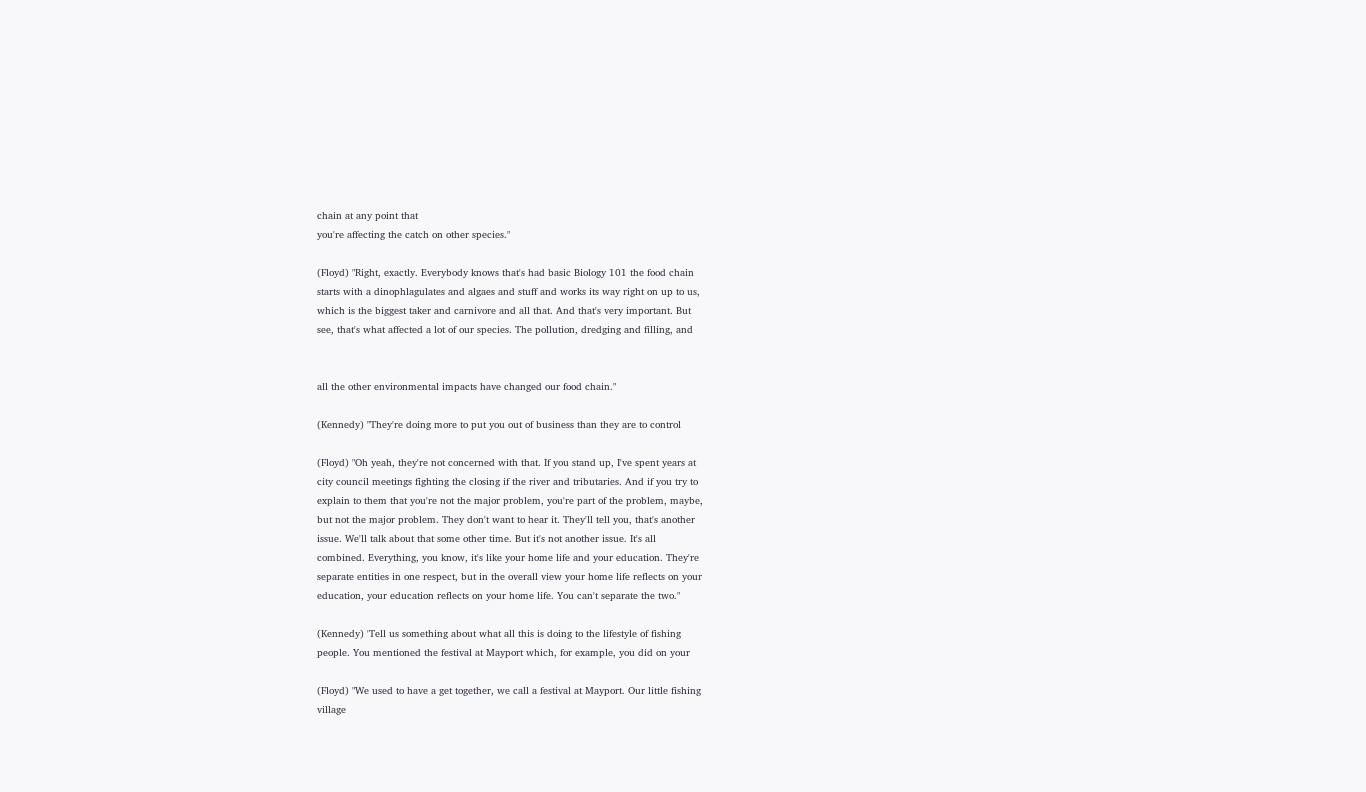chain at any point that
you're affecting the catch on other species."

(Floyd) "Right, exactly. Everybody knows that's had basic Biology 101 the food chain
starts with a dinophlagulates and algaes and stuff and works its way right on up to us,
which is the biggest taker and carnivore and all that. And that's very important. But
see, that's what affected a lot of our species. The pollution, dredging and filling, and


all the other environmental impacts have changed our food chain."

(Kennedy) "They're doing more to put you out of business than they are to control

(Floyd) "Oh yeah, they're not concerned with that. If you stand up, I've spent years at
city council meetings fighting the closing if the river and tributaries. And if you try to
explain to them that you're not the major problem, you're part of the problem, maybe,
but not the major problem. They don't want to hear it. They'll tell you, that's another
issue. We'll talk about that some other time. But it's not another issue. It's all
combined. Everything, you know, it's like your home life and your education. They're
separate entities in one respect, but in the overall view your home life reflects on your
education, your education reflects on your home life. You can't separate the two."

(Kennedy) 'Tell us something about what all this is doing to the lifestyle of fishing
people. You mentioned the festival at Mayport which, for example, you did on your

(Floyd) "We used to have a get together, we call a festival at Mayport. Our little fishing
village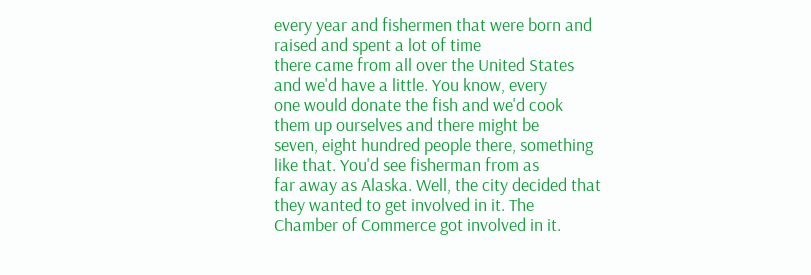every year and fishermen that were born and raised and spent a lot of time
there came from all over the United States and we'd have a little. You know, every
one would donate the fish and we'd cook them up ourselves and there might be
seven, eight hundred people there, something like that. You'd see fisherman from as
far away as Alaska. Well, the city decided that they wanted to get involved in it. The
Chamber of Commerce got involved in it.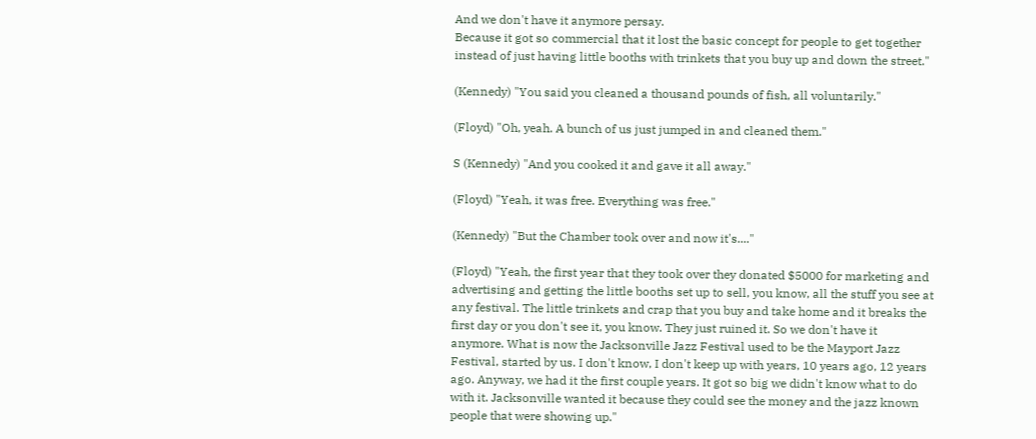And we don't have it anymore persay.
Because it got so commercial that it lost the basic concept for people to get together
instead of just having little booths with trinkets that you buy up and down the street."

(Kennedy) "You said you cleaned a thousand pounds of fish, all voluntarily."

(Floyd) "Oh, yeah. A bunch of us just jumped in and cleaned them."

S (Kennedy) "And you cooked it and gave it all away."

(Floyd) "Yeah, it was free. Everything was free."

(Kennedy) "But the Chamber took over and now it's...."

(Floyd) "Yeah, the first year that they took over they donated $5000 for marketing and
advertising and getting the little booths set up to sell, you know, all the stuff you see at
any festival. The little trinkets and crap that you buy and take home and it breaks the
first day or you don't see it, you know. They just ruined it. So we don't have it
anymore. What is now the Jacksonville Jazz Festival used to be the Mayport Jazz
Festival, started by us. I don't know, I don't keep up with years, 10 years ago, 12 years
ago. Anyway, we had it the first couple years. It got so big we didn't know what to do
with it. Jacksonville wanted it because they could see the money and the jazz known
people that were showing up."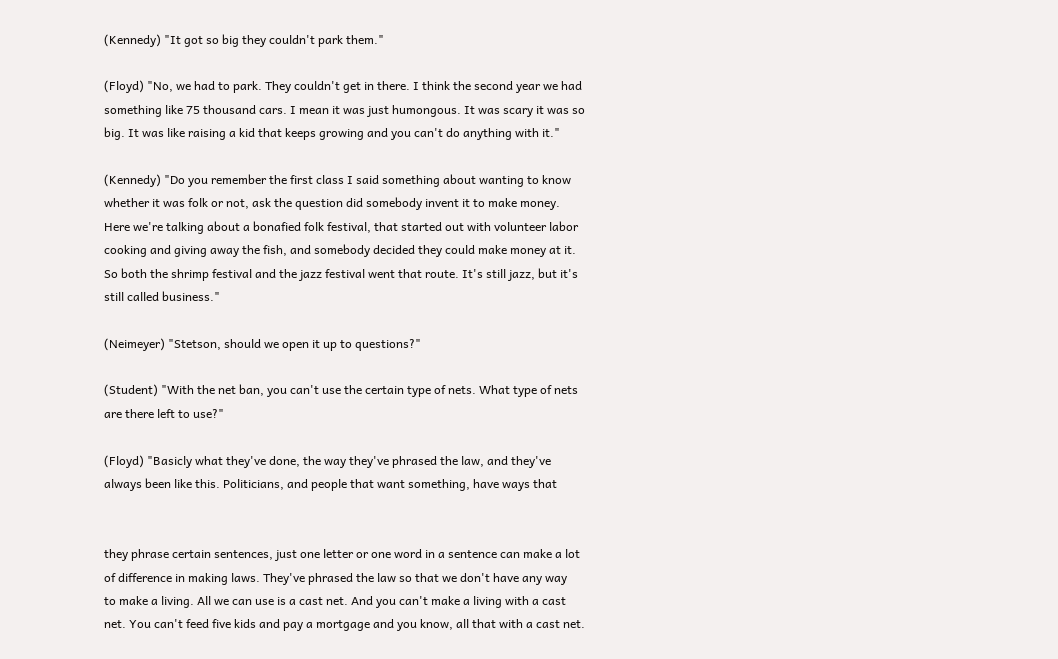(Kennedy) "It got so big they couldn't park them."

(Floyd) "No, we had to park. They couldn't get in there. I think the second year we had
something like 75 thousand cars. I mean it was just humongous. It was scary it was so
big. It was like raising a kid that keeps growing and you can't do anything with it."

(Kennedy) "Do you remember the first class I said something about wanting to know
whether it was folk or not, ask the question did somebody invent it to make money.
Here we're talking about a bonafied folk festival, that started out with volunteer labor
cooking and giving away the fish, and somebody decided they could make money at it.
So both the shrimp festival and the jazz festival went that route. It's still jazz, but it's
still called business."

(Neimeyer) "Stetson, should we open it up to questions?"

(Student) "With the net ban, you can't use the certain type of nets. What type of nets
are there left to use?"

(Floyd) "Basicly what they've done, the way they've phrased the law, and they've
always been like this. Politicians, and people that want something, have ways that


they phrase certain sentences, just one letter or one word in a sentence can make a lot
of difference in making laws. They've phrased the law so that we don't have any way
to make a living. All we can use is a cast net. And you can't make a living with a cast
net. You can't feed five kids and pay a mortgage and you know, all that with a cast net.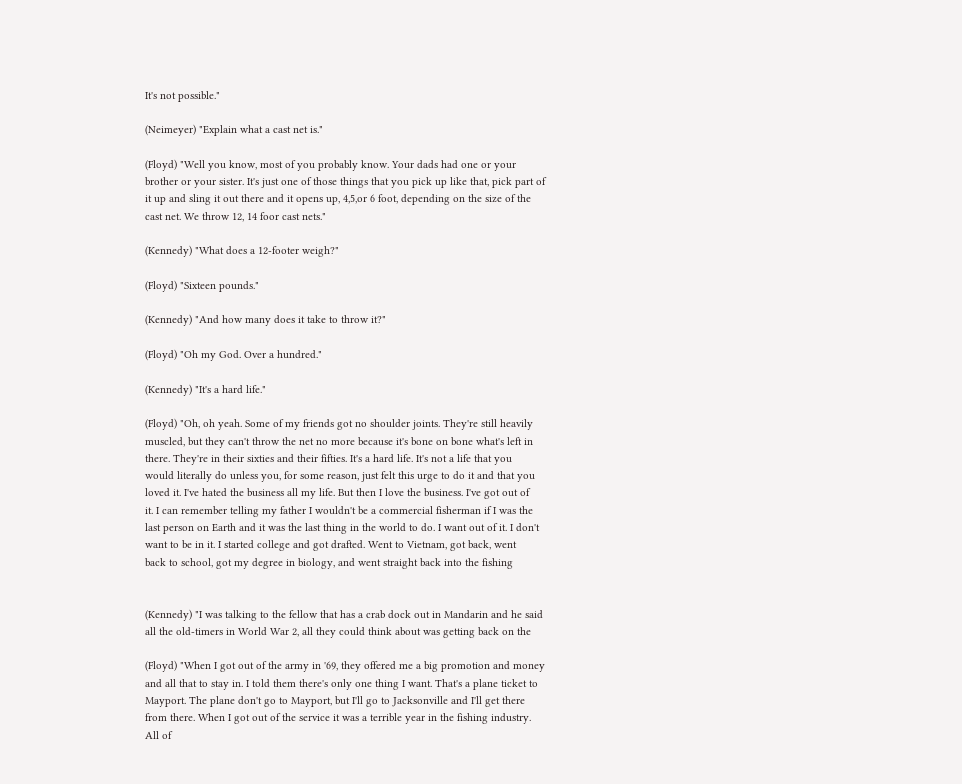It's not possible."

(Neimeyer) "Explain what a cast net is."

(Floyd) "Well you know, most of you probably know. Your dads had one or your
brother or your sister. It's just one of those things that you pick up like that, pick part of
it up and sling it out there and it opens up, 4,5,or 6 foot, depending on the size of the
cast net. We throw 12, 14 foor cast nets."

(Kennedy) "What does a 12-footer weigh?"

(Floyd) "Sixteen pounds."

(Kennedy) "And how many does it take to throw it?"

(Floyd) "Oh my God. Over a hundred."

(Kennedy) "It's a hard life."

(Floyd) "Oh, oh yeah. Some of my friends got no shoulder joints. They're still heavily
muscled, but they can't throw the net no more because it's bone on bone what's left in
there. They're in their sixties and their fifties. It's a hard life. It's not a life that you
would literally do unless you, for some reason, just felt this urge to do it and that you
loved it. I've hated the business all my life. But then I love the business. I've got out of
it. I can remember telling my father I wouldn't be a commercial fisherman if I was the
last person on Earth and it was the last thing in the world to do. I want out of it. I don't
want to be in it. I started college and got drafted. Went to Vietnam, got back, went
back to school, got my degree in biology, and went straight back into the fishing


(Kennedy) "I was talking to the fellow that has a crab dock out in Mandarin and he said
all the old-timers in World War 2, all they could think about was getting back on the

(Floyd) "When I got out of the army in '69, they offered me a big promotion and money
and all that to stay in. I told them there's only one thing I want. That's a plane ticket to
Mayport. The plane don't go to Mayport, but I'll go to Jacksonville and I'll get there
from there. When I got out of the service it was a terrible year in the fishing industry.
All of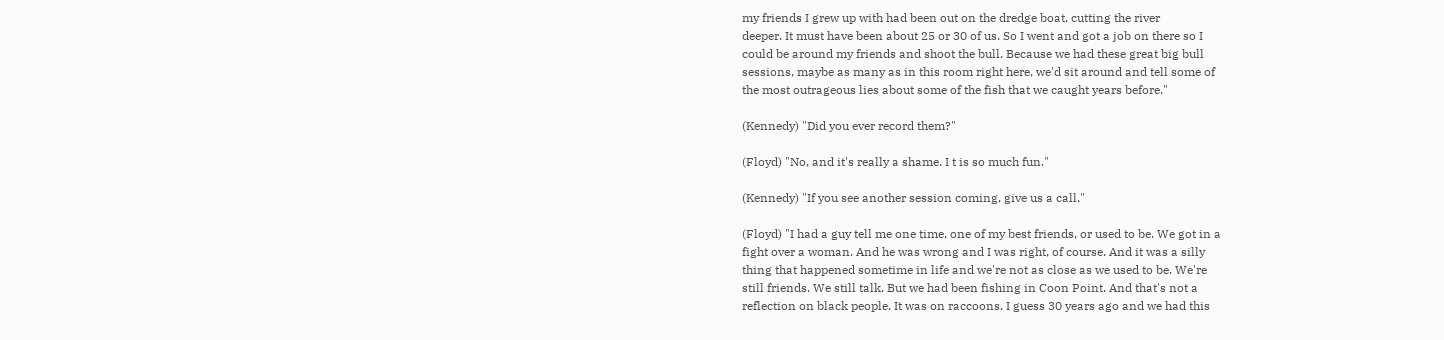my friends I grew up with had been out on the dredge boat, cutting the river
deeper. It must have been about 25 or 30 of us. So I went and got a job on there so I
could be around my friends and shoot the bull. Because we had these great big bull
sessions, maybe as many as in this room right here, we'd sit around and tell some of
the most outrageous lies about some of the fish that we caught years before."

(Kennedy) "Did you ever record them?"

(Floyd) "No, and it's really a shame. I t is so much fun."

(Kennedy) "If you see another session coming, give us a call."

(Floyd) "I had a guy tell me one time, one of my best friends, or used to be. We got in a
fight over a woman. And he was wrong and I was right, of course. And it was a silly
thing that happened sometime in life and we're not as close as we used to be. We're
still friends. We still talk. But we had been fishing in Coon Point. And that's not a
reflection on black people. It was on raccoons. I guess 30 years ago and we had this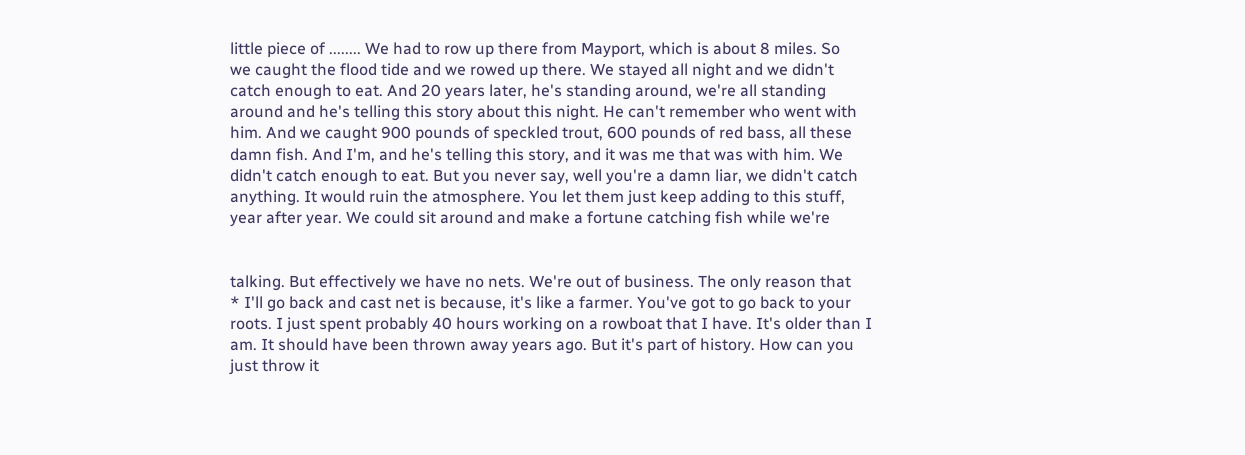little piece of ........ We had to row up there from Mayport, which is about 8 miles. So
we caught the flood tide and we rowed up there. We stayed all night and we didn't
catch enough to eat. And 20 years later, he's standing around, we're all standing
around and he's telling this story about this night. He can't remember who went with
him. And we caught 900 pounds of speckled trout, 600 pounds of red bass, all these
damn fish. And I'm, and he's telling this story, and it was me that was with him. We
didn't catch enough to eat. But you never say, well you're a damn liar, we didn't catch
anything. It would ruin the atmosphere. You let them just keep adding to this stuff,
year after year. We could sit around and make a fortune catching fish while we're


talking. But effectively we have no nets. We're out of business. The only reason that
* I'll go back and cast net is because, it's like a farmer. You've got to go back to your
roots. I just spent probably 40 hours working on a rowboat that I have. It's older than I
am. It should have been thrown away years ago. But it's part of history. How can you
just throw it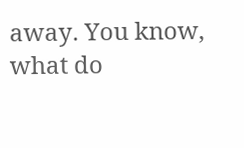away. You know, what do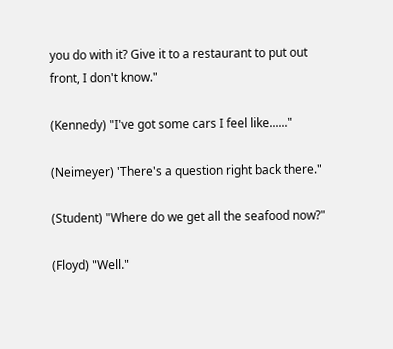you do with it? Give it to a restaurant to put out
front, I don't know."

(Kennedy) "I've got some cars I feel like......"

(Neimeyer) 'There's a question right back there."

(Student) "Where do we get all the seafood now?"

(Floyd) "Well."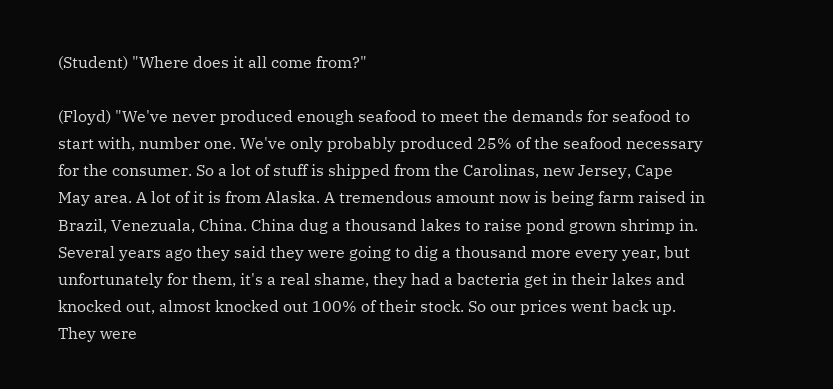(Student) "Where does it all come from?"

(Floyd) "We've never produced enough seafood to meet the demands for seafood to
start with, number one. We've only probably produced 25% of the seafood necessary
for the consumer. So a lot of stuff is shipped from the Carolinas, new Jersey, Cape
May area. A lot of it is from Alaska. A tremendous amount now is being farm raised in
Brazil, Venezuala, China. China dug a thousand lakes to raise pond grown shrimp in.
Several years ago they said they were going to dig a thousand more every year, but
unfortunately for them, it's a real shame, they had a bacteria get in their lakes and
knocked out, almost knocked out 100% of their stock. So our prices went back up.
They were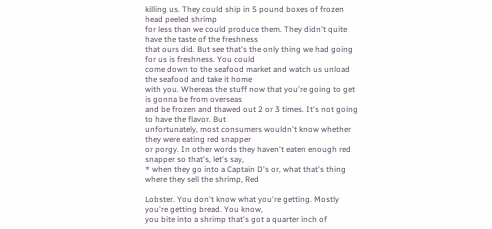killing us. They could ship in 5 pound boxes of frozen head peeled shrimp
for less than we could produce them. They didn't quite have the taste of the freshness
that ours did. But see that's the only thing we had going for us is freshness. You could
come down to the seafood market and watch us unload the seafood and take it home
with you. Whereas the stuff now that you're going to get is gonna be from overseas
and be frozen and thawed out 2 or 3 times. It's not going to have the flavor. But
unfortunately, most consumers wouldn't know whether they were eating red snapper
or porgy. In other words they haven't eaten enough red snapper so that's, let's say,
* when they go into a Captain D's or, what that's thing where they sell the shrimp, Red

Lobster. You don't know what you're getting. Mostly you're getting bread. You know,
you bite into a shrimp that's got a quarter inch of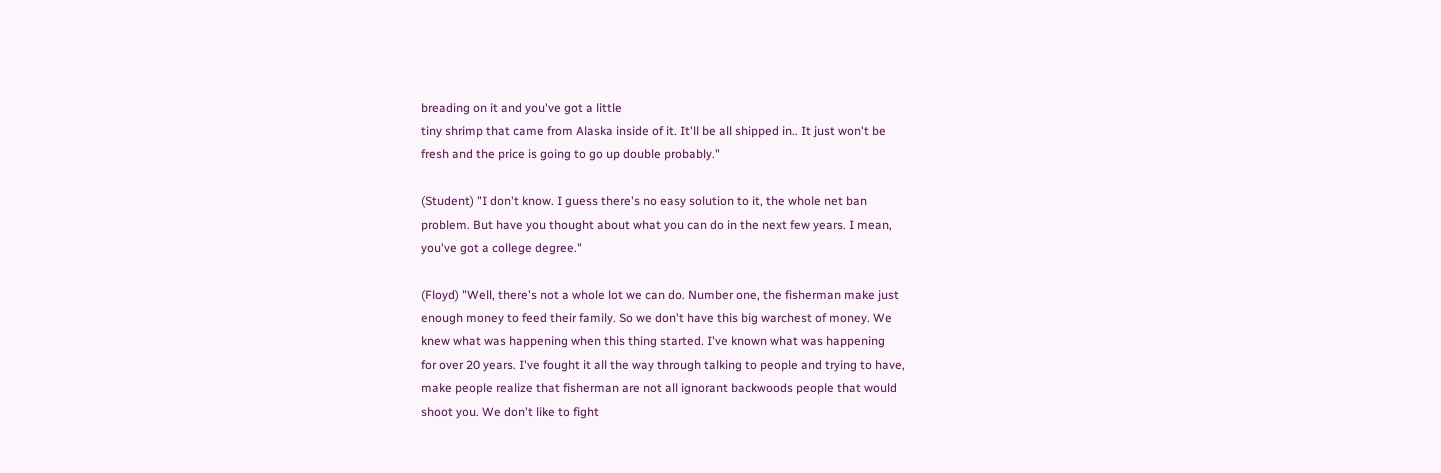breading on it and you've got a little
tiny shrimp that came from Alaska inside of it. It'll be all shipped in.. It just won't be
fresh and the price is going to go up double probably."

(Student) "I don't know. I guess there's no easy solution to it, the whole net ban
problem. But have you thought about what you can do in the next few years. I mean,
you've got a college degree."

(Floyd) "Well, there's not a whole lot we can do. Number one, the fisherman make just
enough money to feed their family. So we don't have this big warchest of money. We
knew what was happening when this thing started. I've known what was happening
for over 20 years. I've fought it all the way through talking to people and trying to have,
make people realize that fisherman are not all ignorant backwoods people that would
shoot you. We don't like to fight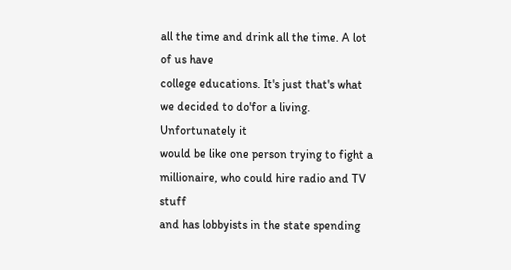all the time and drink all the time. A lot of us have
college educations. It's just that's what we decided to do'for a living. Unfortunately it
would be like one person trying to fight a millionaire, who could hire radio and TV stuff
and has lobbyists in the state spending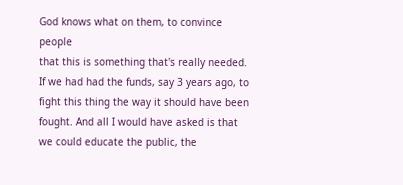God knows what on them, to convince people
that this is something that's really needed. If we had had the funds, say 3 years ago, to
fight this thing the way it should have been fought. And all I would have asked is that
we could educate the public, the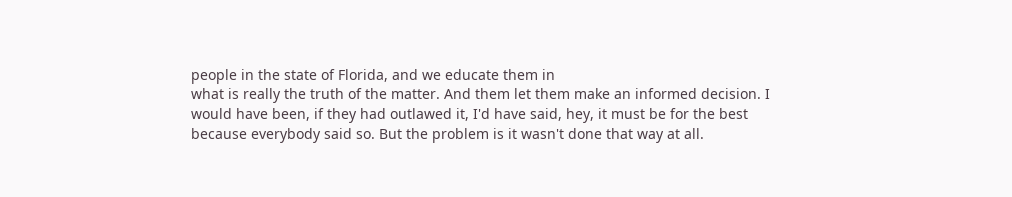people in the state of Florida, and we educate them in
what is really the truth of the matter. And them let them make an informed decision. I
would have been, if they had outlawed it, I'd have said, hey, it must be for the best
because everybody said so. But the problem is it wasn't done that way at all.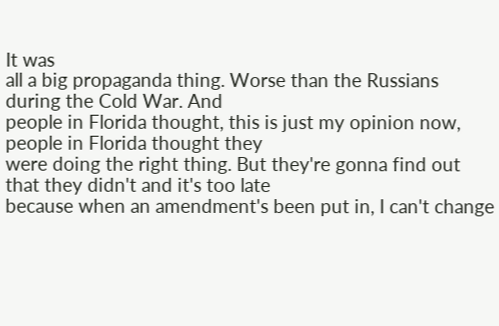It was
all a big propaganda thing. Worse than the Russians during the Cold War. And
people in Florida thought, this is just my opinion now, people in Florida thought they
were doing the right thing. But they're gonna find out that they didn't and it's too late
because when an amendment's been put in, I can't change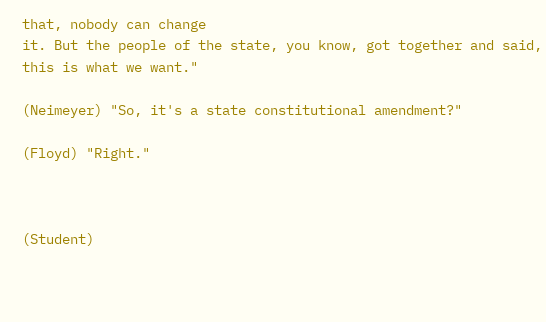that, nobody can change
it. But the people of the state, you know, got together and said, this is what we want."

(Neimeyer) "So, it's a state constitutional amendment?"

(Floyd) "Right."



(Student)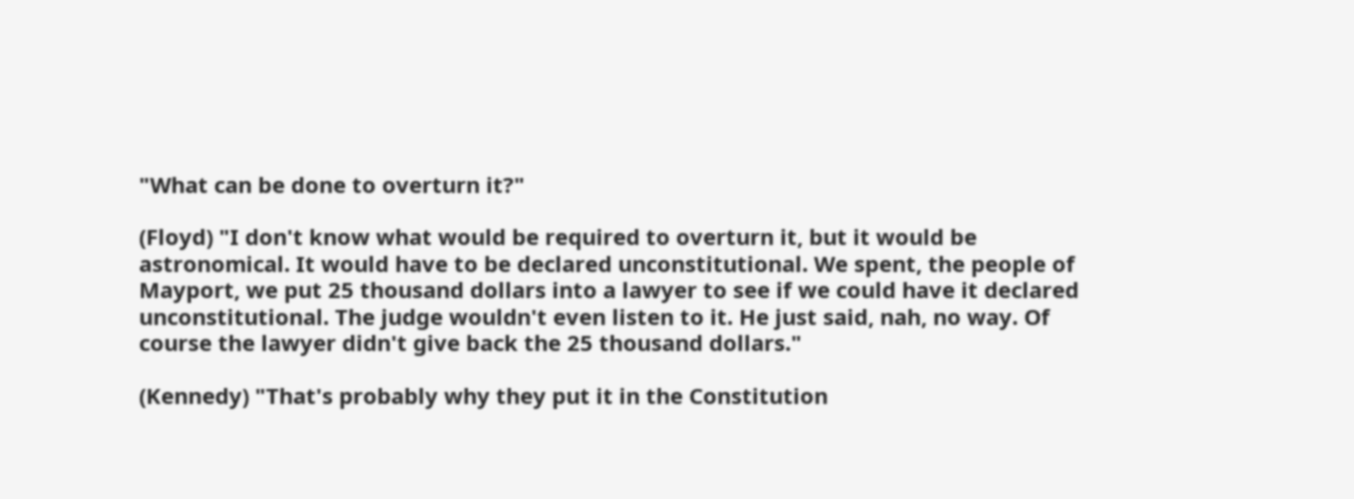"What can be done to overturn it?"

(Floyd) "I don't know what would be required to overturn it, but it would be
astronomical. It would have to be declared unconstitutional. We spent, the people of
Mayport, we put 25 thousand dollars into a lawyer to see if we could have it declared
unconstitutional. The judge wouldn't even listen to it. He just said, nah, no way. Of
course the lawyer didn't give back the 25 thousand dollars."

(Kennedy) "That's probably why they put it in the Constitution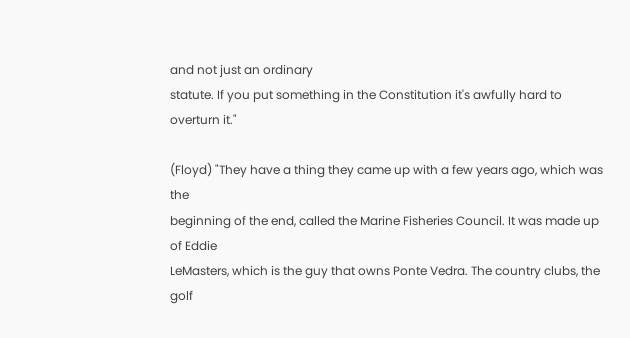and not just an ordinary
statute. If you put something in the Constitution it's awfully hard to overturn it."

(Floyd) "They have a thing they came up with a few years ago, which was the
beginning of the end, called the Marine Fisheries Council. It was made up of Eddie
LeMasters, which is the guy that owns Ponte Vedra. The country clubs, the golf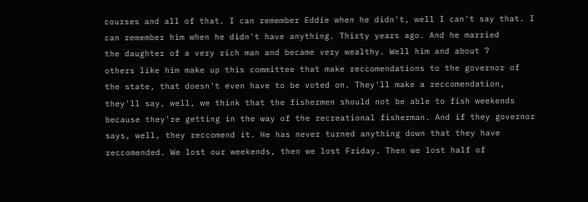courses and all of that. I can remember Eddie when he didn't, well I can't say that. I
can remember him when he didn't have anything. Thirty years ago. And he married
the daughter of a very rich man and became very wealthy. Well him and about 7
others like him make up this committee that make reccomendations to the governor of
the state, that doesn't even have to be voted on. They'll make a reccomendation,
they'll say, well, we think that the fishermen should not be able to fish weekends
because they're getting in the way of the recreational fisherman. And if they governor
says, well, they reccomend it. He has never turned anything down that they have
reccomended. We lost our weekends, then we lost Friday. Then we lost half of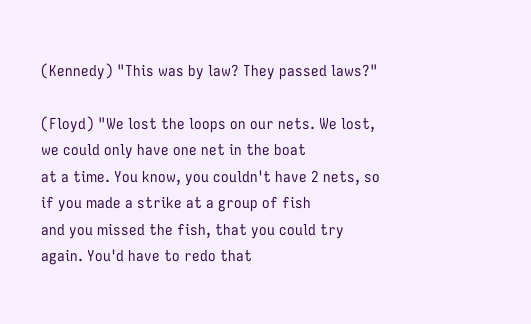(Kennedy) "This was by law? They passed laws?"

(Floyd) "We lost the loops on our nets. We lost, we could only have one net in the boat
at a time. You know, you couldn't have 2 nets, so if you made a strike at a group of fish
and you missed the fish, that you could try again. You'd have to redo that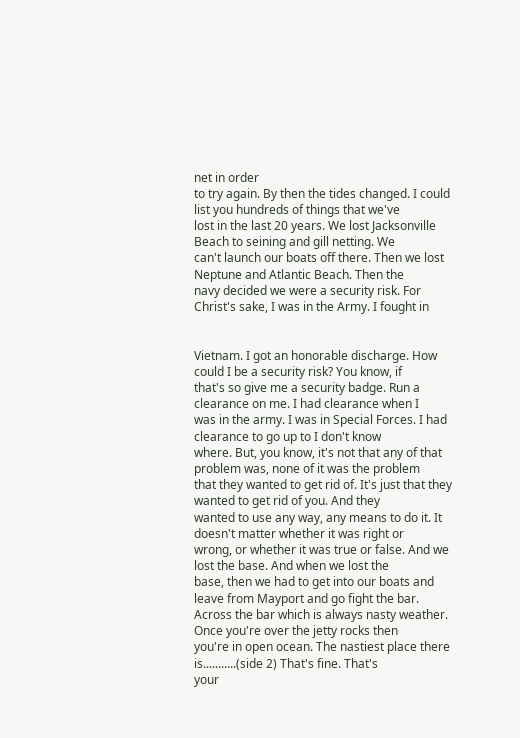net in order
to try again. By then the tides changed. I could list you hundreds of things that we've
lost in the last 20 years. We lost Jacksonville Beach to seining and gill netting. We
can't launch our boats off there. Then we lost Neptune and Atlantic Beach. Then the
navy decided we were a security risk. For Christ's sake, I was in the Army. I fought in


Vietnam. I got an honorable discharge. How could I be a security risk? You know, if
that's so give me a security badge. Run a clearance on me. I had clearance when I
was in the army. I was in Special Forces. I had clearance to go up to I don't know
where. But, you know, it's not that any of that problem was, none of it was the problem
that they wanted to get rid of. It's just that they wanted to get rid of you. And they
wanted to use any way, any means to do it. It doesn't matter whether it was right or
wrong, or whether it was true or false. And we lost the base. And when we lost the
base, then we had to get into our boats and leave from Mayport and go fight the bar.
Across the bar which is always nasty weather. Once you're over the jetty rocks then
you're in open ocean. The nastiest place there is...........(side 2) That's fine. That's
your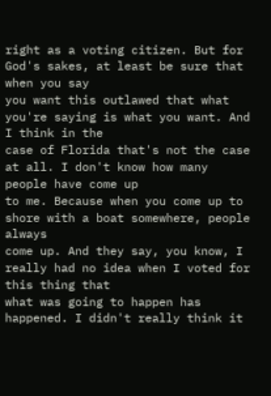right as a voting citizen. But for God's sakes, at least be sure that when you say
you want this outlawed that what you're saying is what you want. And I think in the
case of Florida that's not the case at all. I don't know how many people have come up
to me. Because when you come up to shore with a boat somewhere, people always
come up. And they say, you know, I really had no idea when I voted for this thing that
what was going to happen has happened. I didn't really think it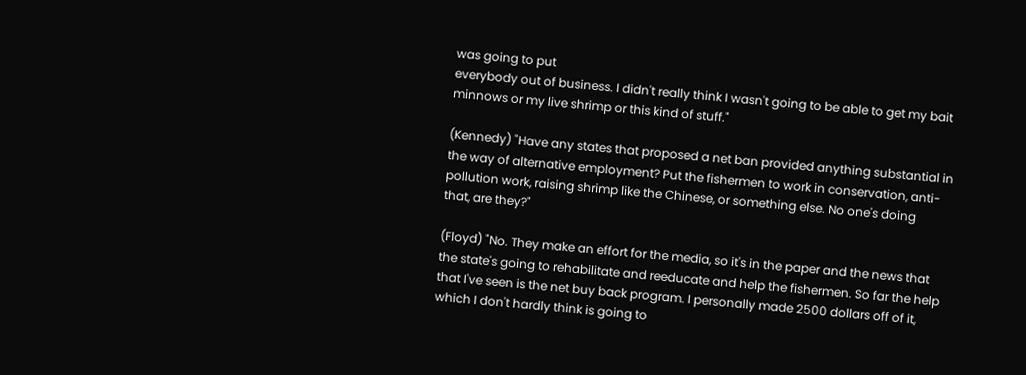was going to put
everybody out of business. I didn't really think I wasn't going to be able to get my bait
minnows or my live shrimp or this kind of stuff."

(Kennedy) "Have any states that proposed a net ban provided anything substantial in
the way of alternative employment? Put the fishermen to work in conservation, anti-
pollution work, raising shrimp like the Chinese, or something else. No one's doing
that, are they?"

(Floyd) "No. They make an effort for the media, so it's in the paper and the news that
the state's going to rehabilitate and reeducate and help the fishermen. So far the help
that I've seen is the net buy back program. I personally made 2500 dollars off of it,
which I don't hardly think is going to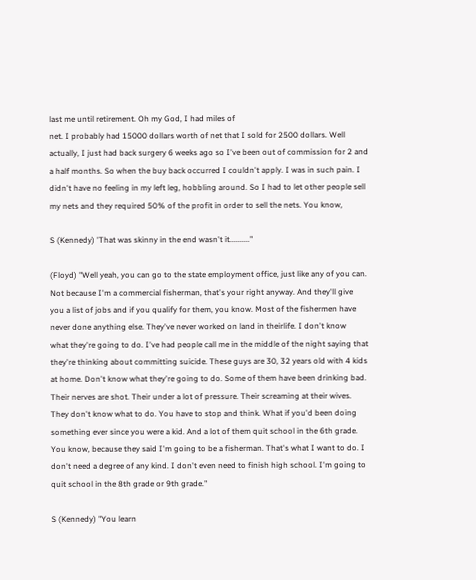last me until retirement. Oh my God, I had miles of
net. I probably had 15000 dollars worth of net that I sold for 2500 dollars. Well
actually, I just had back surgery 6 weeks ago so I've been out of commission for 2 and
a half months. So when the buy back occurred I couldn't apply. I was in such pain. I
didn't have no feeling in my left leg, hobbling around. So I had to let other people sell
my nets and they required 50% of the profit in order to sell the nets. You know,

S (Kennedy) 'That was skinny in the end wasn't it.........."

(Floyd) "Well yeah, you can go to the state employment office, just like any of you can.
Not because I'm a commercial fisherman, that's your right anyway. And they'll give
you a list of jobs and if you qualify for them, you know. Most of the fishermen have
never done anything else. They've never worked on land in theirlife. I don't know
what they're going to do. I've had people call me in the middle of the night saying that
they're thinking about committing suicide. These guys are 30, 32 years old with 4 kids
at home. Don't know what they're going to do. Some of them have been drinking bad.
Their nerves are shot. Their under a lot of pressure. Their screaming at their wives.
They don't know what to do. You have to stop and think. What if you'd been doing
something ever since you were a kid. And a lot of them quit school in the 6th grade.
You know, because they said I'm going to be a fisherman. That's what I want to do. I
don't need a degree of any kind. I don't even need to finish high school. I'm going to
quit school in the 8th grade or 9th grade."

S (Kennedy) "You learn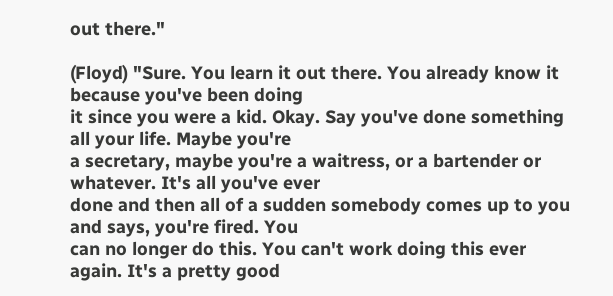out there."

(Floyd) "Sure. You learn it out there. You already know it because you've been doing
it since you were a kid. Okay. Say you've done something all your life. Maybe you're
a secretary, maybe you're a waitress, or a bartender or whatever. It's all you've ever
done and then all of a sudden somebody comes up to you and says, you're fired. You
can no longer do this. You can't work doing this ever again. It's a pretty good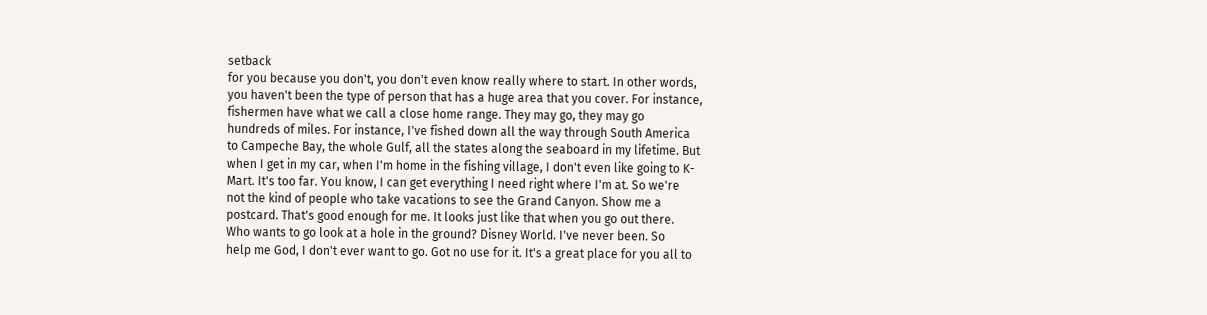setback
for you because you don't, you don't even know really where to start. In other words,
you haven't been the type of person that has a huge area that you cover. For instance,
fishermen have what we call a close home range. They may go, they may go
hundreds of miles. For instance, I've fished down all the way through South America
to Campeche Bay, the whole Gulf, all the states along the seaboard in my lifetime. But
when I get in my car, when I'm home in the fishing village, I don't even like going to K-
Mart. It's too far. You know, I can get everything I need right where I'm at. So we're
not the kind of people who take vacations to see the Grand Canyon. Show me a
postcard. That's good enough for me. It looks just like that when you go out there.
Who wants to go look at a hole in the ground? Disney World. I've never been. So
help me God, I don't ever want to go. Got no use for it. It's a great place for you all to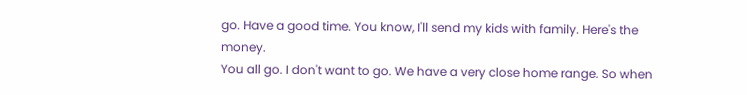go. Have a good time. You know, I'll send my kids with family. Here's the money.
You all go. I don't want to go. We have a very close home range. So when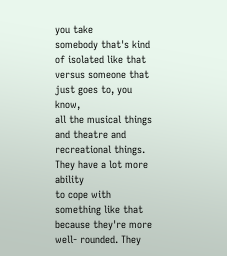you take
somebody that's kind of isolated like that versus someone that just goes to, you know,
all the musical things and theatre and recreational things. They have a lot more ability
to cope with something like that because they're more well- rounded. They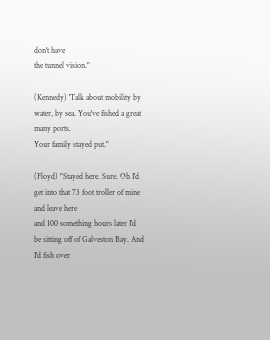don't have
the tunnel vision."

(Kennedy) 'Talk about mobility by water, by sea. You've fished a great many ports.
Your family stayed put."

(Floyd) "Stayed here. Sure. Oh I'd get into that 73 foot troller of mine and leave here
and 100 something hours later I'd be sitting off of Galveston Bay. And I'd fish over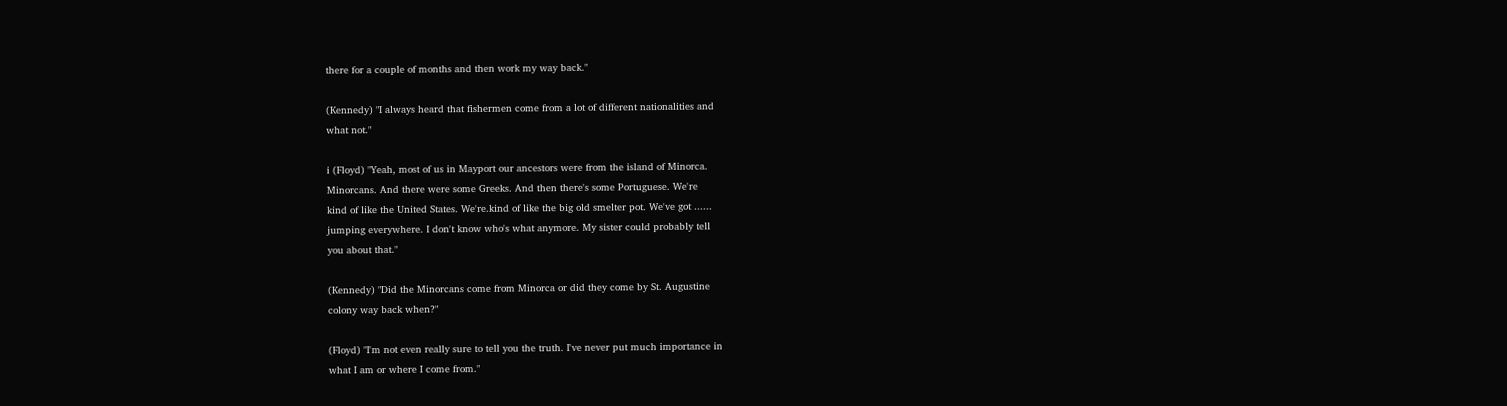there for a couple of months and then work my way back."

(Kennedy) "I always heard that fishermen come from a lot of different nationalities and
what not."

i (Floyd) "Yeah, most of us in Mayport our ancestors were from the island of Minorca.
Minorcans. And there were some Greeks. And then there's some Portuguese. We're
kind of like the United States. We're.kind of like the big old smelter pot. We've got ......
jumping everywhere. I don't know who's what anymore. My sister could probably tell
you about that."

(Kennedy) "Did the Minorcans come from Minorca or did they come by St. Augustine
colony way back when?"

(Floyd) "I'm not even really sure to tell you the truth. I've never put much importance in
what I am or where I come from."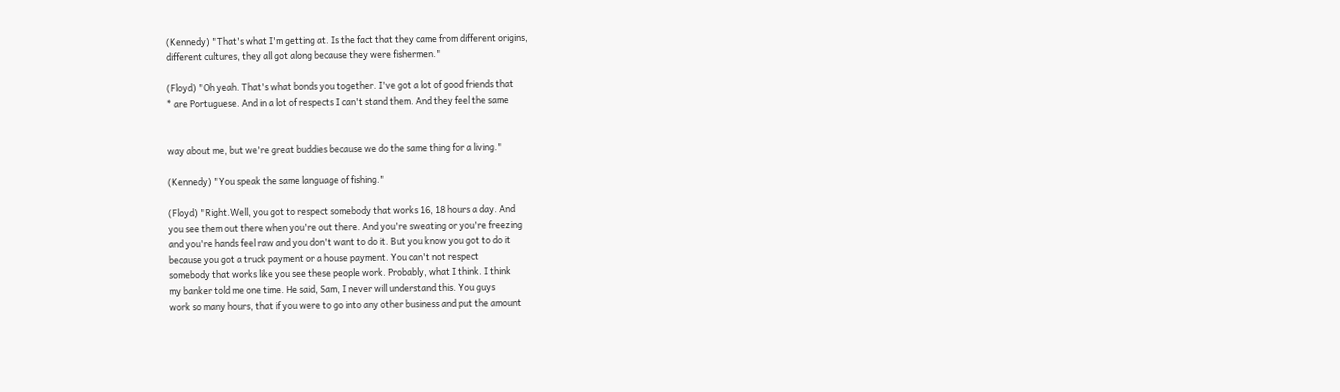(Kennedy) "That's what I'm getting at. Is the fact that they came from different origins,
different cultures, they all got along because they were fishermen."

(Floyd) "Oh yeah. That's what bonds you together. I've got a lot of good friends that
* are Portuguese. And in a lot of respects I can't stand them. And they feel the same


way about me, but we're great buddies because we do the same thing for a living."

(Kennedy) "You speak the same language of fishing."

(Floyd) "Right.Well, you got to respect somebody that works 16, 18 hours a day. And
you see them out there when you're out there. And you're sweating or you're freezing
and you're hands feel raw and you don't want to do it. But you know you got to do it
because you got a truck payment or a house payment. You can't not respect
somebody that works like you see these people work. Probably, what I think. I think
my banker told me one time. He said, Sam, I never will understand this. You guys
work so many hours, that if you were to go into any other business and put the amount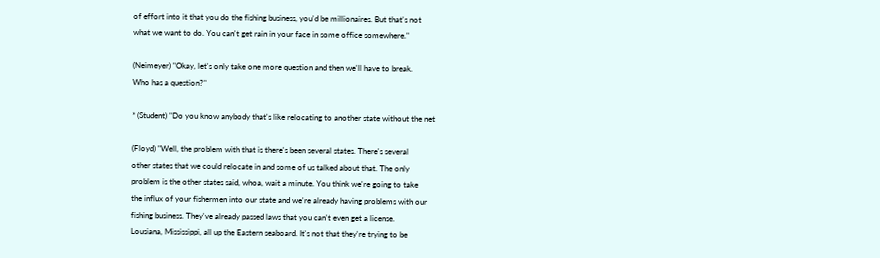of effort into it that you do the fishing business, you'd be millionaires. But that's not
what we want to do. You can't get rain in your face in some office somewhere."

(Neimeyer) "Okay, let's only take one more question and then we'll have to break.
Who has a question?"

* (Student) "Do you know anybody that's like relocating to another state without the net

(Floyd) "Well, the problem with that is there's been several states. There's several
other states that we could relocate in and some of us talked about that. The only
problem is the other states said, whoa, wait a minute. You think we're going to take
the influx of your fishermen into our state and we're already having problems with our
fishing business. They've already passed laws that you can't even get a license.
Lousiana, Mississippi, all up the Eastern seaboard. It's not that they're trying to be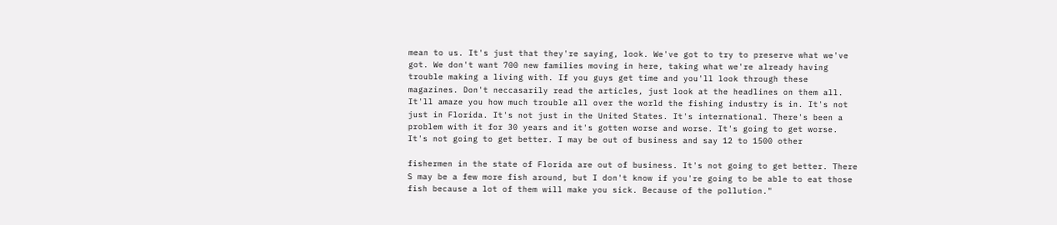mean to us. It's just that they're saying, look. We've got to try to preserve what we've
got. We don't want 700 new families moving in here, taking what we're already having
trouble making a living with. If you guys get time and you'll look through these
magazines. Don't neccasarily read the articles, just look at the headlines on them all.
It'll amaze you how much trouble all over the world the fishing industry is in. It's not
just in Florida. It's not just in the United States. It's international. There's been a
problem with it for 30 years and it's gotten worse and worse. It's going to get worse.
It's not going to get better. I may be out of business and say 12 to 1500 other

fishermen in the state of Florida are out of business. It's not going to get better. There
S may be a few more fish around, but I don't know if you're going to be able to eat those
fish because a lot of them will make you sick. Because of the pollution."